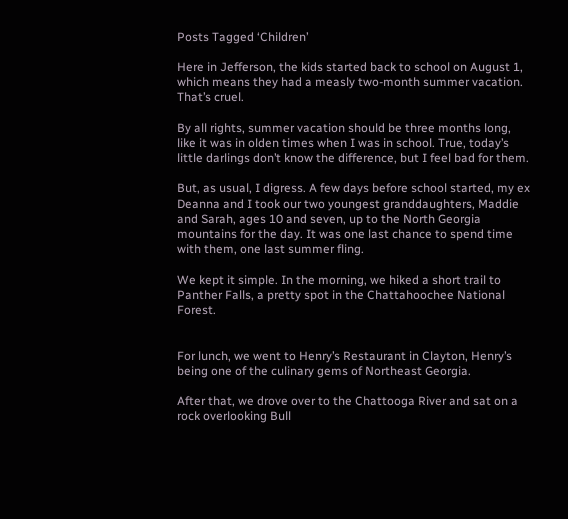Posts Tagged ‘Children’

Here in Jefferson, the kids started back to school on August 1, which means they had a measly two-month summer vacation. That’s cruel.

By all rights, summer vacation should be three months long, like it was in olden times when I was in school. True, today’s little darlings don’t know the difference, but I feel bad for them.

But, as usual, I digress. A few days before school started, my ex Deanna and I took our two youngest granddaughters, Maddie and Sarah, ages 10 and seven, up to the North Georgia mountains for the day. It was one last chance to spend time with them, one last summer fling.

We kept it simple. In the morning, we hiked a short trail to Panther Falls, a pretty spot in the Chattahoochee National Forest.


For lunch, we went to Henry’s Restaurant in Clayton, Henry’s being one of the culinary gems of Northeast Georgia.

After that, we drove over to the Chattooga River and sat on a rock overlooking Bull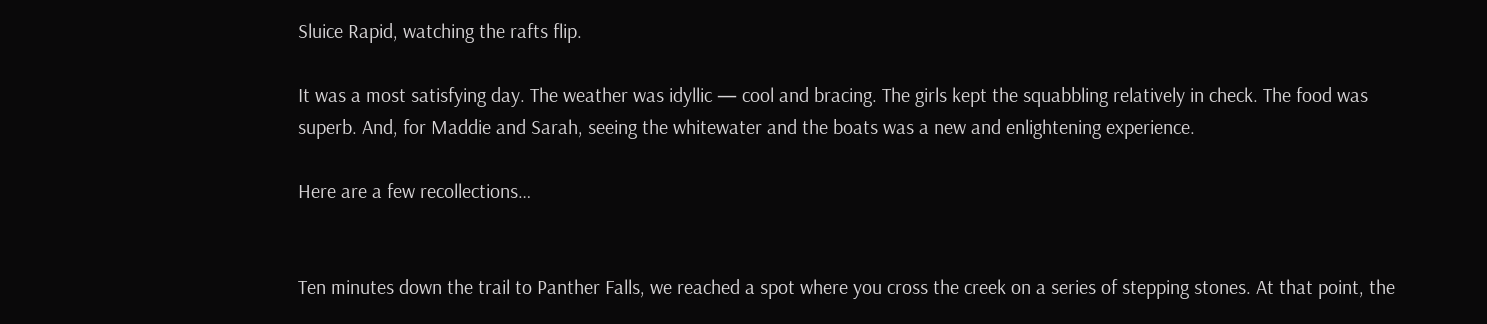Sluice Rapid, watching the rafts flip.

It was a most satisfying day. The weather was idyllic — cool and bracing. The girls kept the squabbling relatively in check. The food was superb. And, for Maddie and Sarah, seeing the whitewater and the boats was a new and enlightening experience.

Here are a few recollections…


Ten minutes down the trail to Panther Falls, we reached a spot where you cross the creek on a series of stepping stones. At that point, the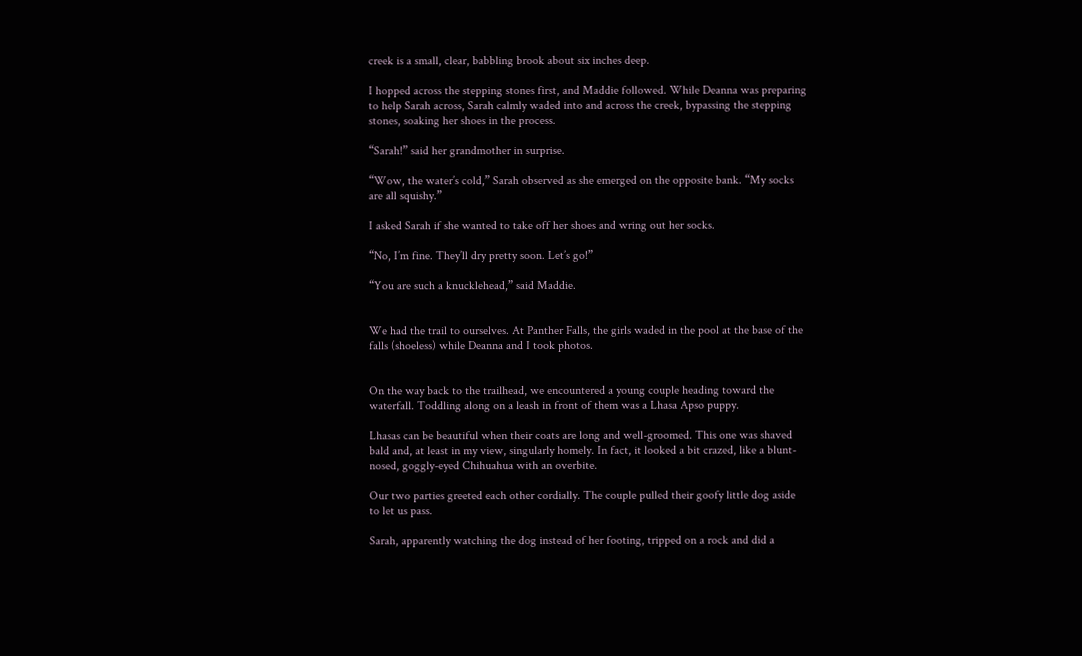creek is a small, clear, babbling brook about six inches deep.

I hopped across the stepping stones first, and Maddie followed. While Deanna was preparing to help Sarah across, Sarah calmly waded into and across the creek, bypassing the stepping stones, soaking her shoes in the process.

“Sarah!” said her grandmother in surprise.

“Wow, the water’s cold,” Sarah observed as she emerged on the opposite bank. “My socks are all squishy.”

I asked Sarah if she wanted to take off her shoes and wring out her socks.

“No, I’m fine. They’ll dry pretty soon. Let’s go!”

“You are such a knucklehead,” said Maddie.


We had the trail to ourselves. At Panther Falls, the girls waded in the pool at the base of the falls (shoeless) while Deanna and I took photos.


On the way back to the trailhead, we encountered a young couple heading toward the waterfall. Toddling along on a leash in front of them was a Lhasa Apso puppy.

Lhasas can be beautiful when their coats are long and well-groomed. This one was shaved bald and, at least in my view, singularly homely. In fact, it looked a bit crazed, like a blunt-nosed, goggly-eyed Chihuahua with an overbite.

Our two parties greeted each other cordially. The couple pulled their goofy little dog aside to let us pass.

Sarah, apparently watching the dog instead of her footing, tripped on a rock and did a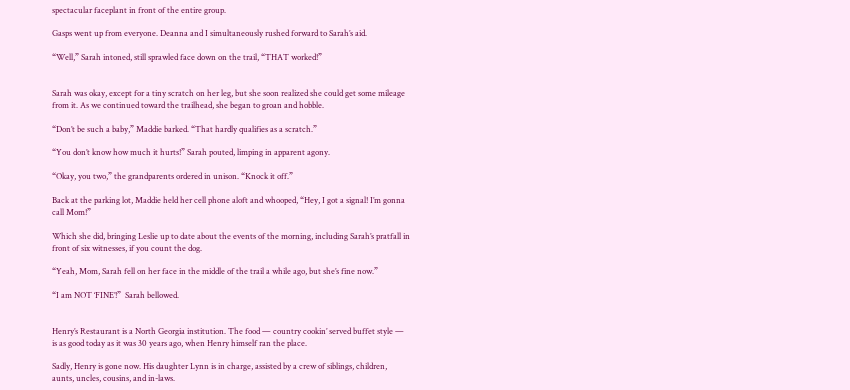spectacular faceplant in front of the entire group.

Gasps went up from everyone. Deanna and I simultaneously rushed forward to Sarah’s aid.

“Well,” Sarah intoned, still sprawled face down on the trail, “THAT worked!”


Sarah was okay, except for a tiny scratch on her leg, but she soon realized she could get some mileage from it. As we continued toward the trailhead, she began to groan and hobble.

“Don’t be such a baby,” Maddie barked. “That hardly qualifies as a scratch.”

“You don’t know how much it hurts!” Sarah pouted, limping in apparent agony.

“Okay, you two,” the grandparents ordered in unison. “Knock it off.”

Back at the parking lot, Maddie held her cell phone aloft and whooped, “Hey, I got a signal! I’m gonna call Mom!”

Which she did, bringing Leslie up to date about the events of the morning, including Sarah’s pratfall in front of six witnesses, if you count the dog.

“Yeah, Mom, Sarah fell on her face in the middle of the trail a while ago, but she’s fine now.”

“I am NOT ‘FINE’!”  Sarah bellowed.


Henry’s Restaurant is a North Georgia institution. The food — country cookin’ served buffet style — is as good today as it was 30 years ago, when Henry himself ran the place.

Sadly, Henry is gone now. His daughter Lynn is in charge, assisted by a crew of siblings, children, aunts, uncles, cousins, and in-laws.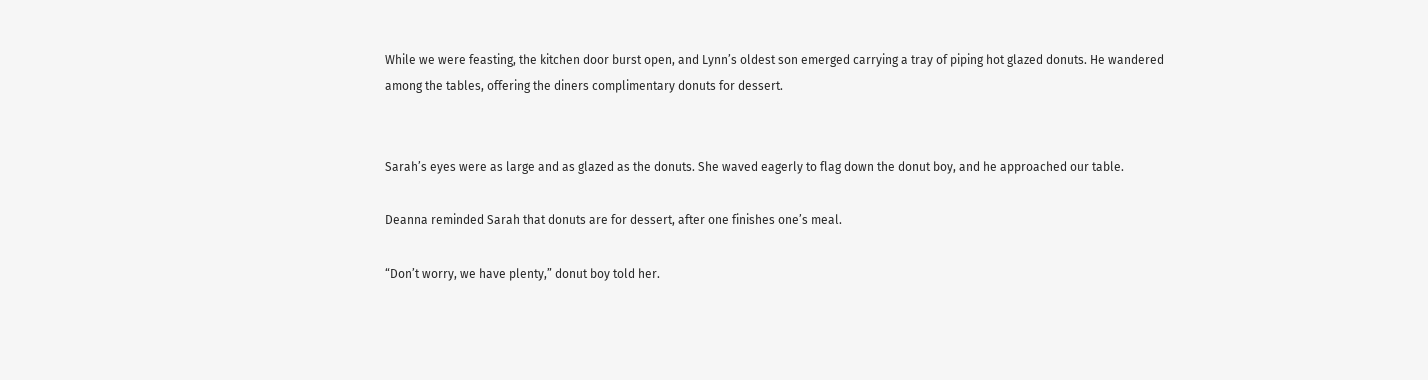While we were feasting, the kitchen door burst open, and Lynn’s oldest son emerged carrying a tray of piping hot glazed donuts. He wandered among the tables, offering the diners complimentary donuts for dessert.


Sarah’s eyes were as large and as glazed as the donuts. She waved eagerly to flag down the donut boy, and he approached our table.

Deanna reminded Sarah that donuts are for dessert, after one finishes one’s meal.

“Don’t worry, we have plenty,” donut boy told her.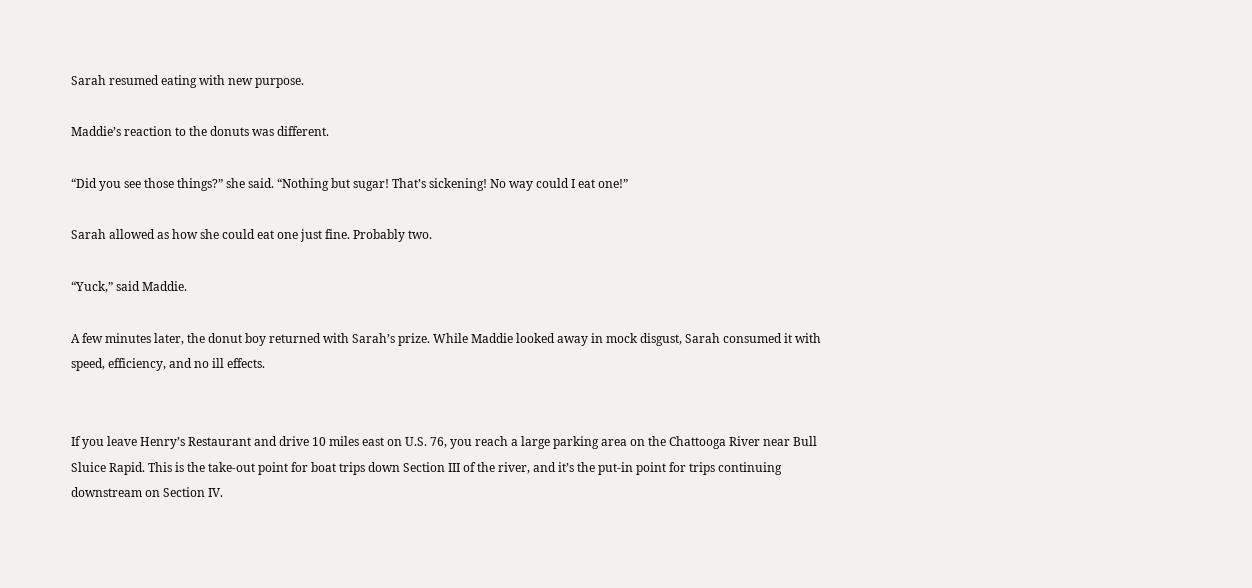Sarah resumed eating with new purpose.

Maddie’s reaction to the donuts was different.

“Did you see those things?” she said. “Nothing but sugar! That’s sickening! No way could I eat one!”

Sarah allowed as how she could eat one just fine. Probably two.

“Yuck,” said Maddie.

A few minutes later, the donut boy returned with Sarah’s prize. While Maddie looked away in mock disgust, Sarah consumed it with speed, efficiency, and no ill effects.


If you leave Henry’s Restaurant and drive 10 miles east on U.S. 76, you reach a large parking area on the Chattooga River near Bull Sluice Rapid. This is the take-out point for boat trips down Section III of the river, and it’s the put-in point for trips continuing downstream on Section IV.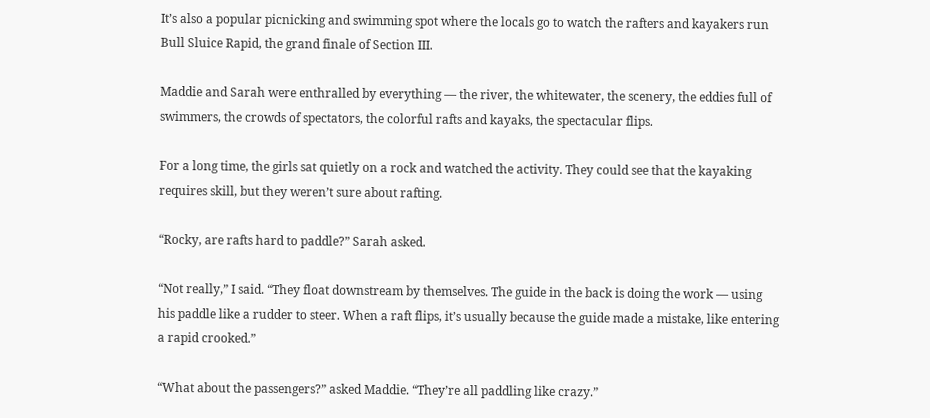It’s also a popular picnicking and swimming spot where the locals go to watch the rafters and kayakers run Bull Sluice Rapid, the grand finale of Section III.

Maddie and Sarah were enthralled by everything — the river, the whitewater, the scenery, the eddies full of swimmers, the crowds of spectators, the colorful rafts and kayaks, the spectacular flips.

For a long time, the girls sat quietly on a rock and watched the activity. They could see that the kayaking requires skill, but they weren’t sure about rafting.

“Rocky, are rafts hard to paddle?” Sarah asked.

“Not really,” I said. “They float downstream by themselves. The guide in the back is doing the work — using his paddle like a rudder to steer. When a raft flips, it’s usually because the guide made a mistake, like entering a rapid crooked.”

“What about the passengers?” asked Maddie. “They’re all paddling like crazy.”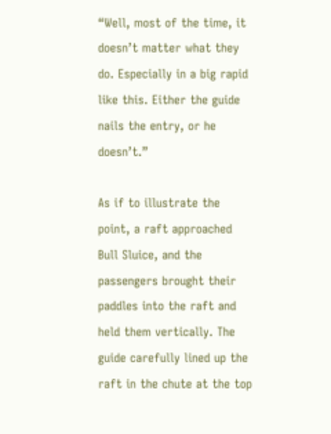“Well, most of the time, it doesn’t matter what they do. Especially in a big rapid like this. Either the guide nails the entry, or he doesn’t.”

As if to illustrate the point, a raft approached Bull Sluice, and the passengers brought their paddles into the raft and held them vertically. The guide carefully lined up the raft in the chute at the top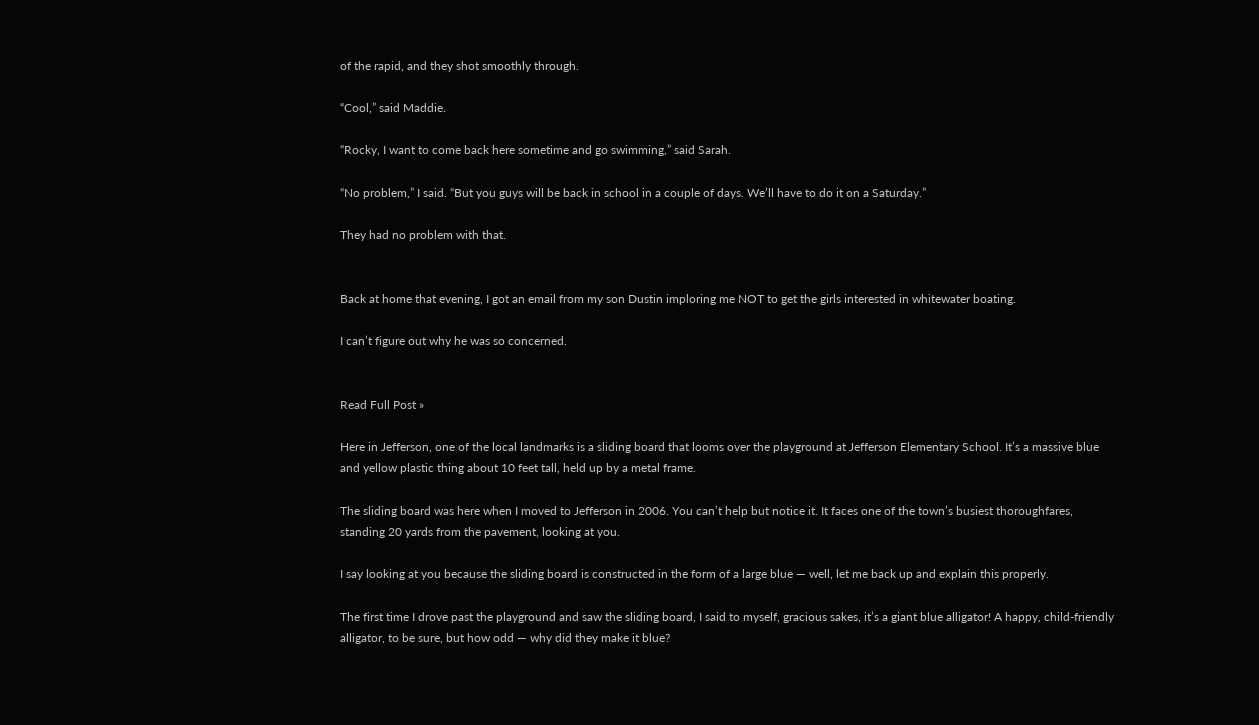of the rapid, and they shot smoothly through.

“Cool,” said Maddie.

“Rocky, I want to come back here sometime and go swimming,” said Sarah.

“No problem,” I said. “But you guys will be back in school in a couple of days. We’ll have to do it on a Saturday.”

They had no problem with that.


Back at home that evening, I got an email from my son Dustin imploring me NOT to get the girls interested in whitewater boating.

I can’t figure out why he was so concerned.


Read Full Post »

Here in Jefferson, one of the local landmarks is a sliding board that looms over the playground at Jefferson Elementary School. It’s a massive blue and yellow plastic thing about 10 feet tall, held up by a metal frame.

The sliding board was here when I moved to Jefferson in 2006. You can’t help but notice it. It faces one of the town’s busiest thoroughfares, standing 20 yards from the pavement, looking at you.

I say looking at you because the sliding board is constructed in the form of a large blue — well, let me back up and explain this properly.

The first time I drove past the playground and saw the sliding board, I said to myself, gracious sakes, it’s a giant blue alligator! A happy, child-friendly alligator, to be sure, but how odd — why did they make it blue?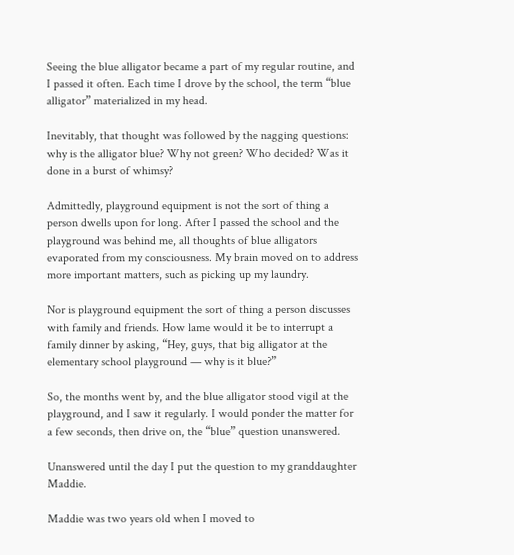Seeing the blue alligator became a part of my regular routine, and I passed it often. Each time I drove by the school, the term “blue alligator” materialized in my head.

Inevitably, that thought was followed by the nagging questions: why is the alligator blue? Why not green? Who decided? Was it done in a burst of whimsy?

Admittedly, playground equipment is not the sort of thing a person dwells upon for long. After I passed the school and the playground was behind me, all thoughts of blue alligators evaporated from my consciousness. My brain moved on to address more important matters, such as picking up my laundry.

Nor is playground equipment the sort of thing a person discusses with family and friends. How lame would it be to interrupt a family dinner by asking, “Hey, guys, that big alligator at the elementary school playground — why is it blue?”

So, the months went by, and the blue alligator stood vigil at the playground, and I saw it regularly. I would ponder the matter for a few seconds, then drive on, the “blue” question unanswered.

Unanswered until the day I put the question to my granddaughter Maddie.

Maddie was two years old when I moved to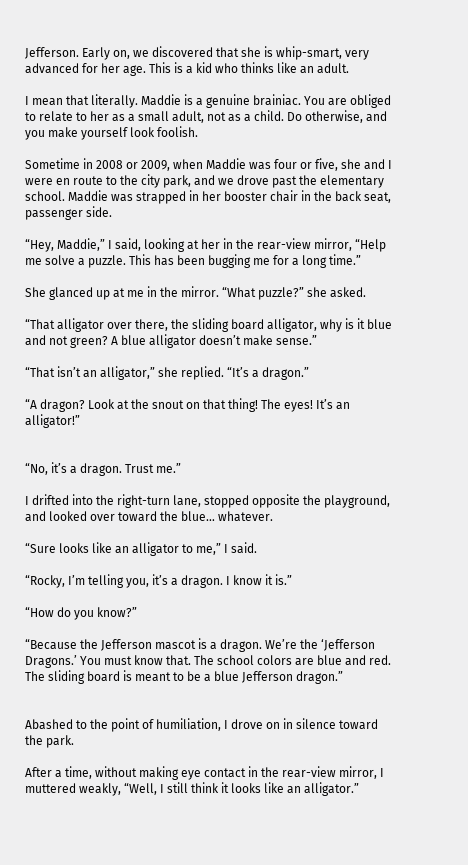Jefferson. Early on, we discovered that she is whip-smart, very advanced for her age. This is a kid who thinks like an adult.

I mean that literally. Maddie is a genuine brainiac. You are obliged to relate to her as a small adult, not as a child. Do otherwise, and you make yourself look foolish.

Sometime in 2008 or 2009, when Maddie was four or five, she and I were en route to the city park, and we drove past the elementary school. Maddie was strapped in her booster chair in the back seat, passenger side.

“Hey, Maddie,” I said, looking at her in the rear-view mirror, “Help me solve a puzzle. This has been bugging me for a long time.”

She glanced up at me in the mirror. “What puzzle?” she asked.

“That alligator over there, the sliding board alligator, why is it blue and not green? A blue alligator doesn’t make sense.”

“That isn’t an alligator,” she replied. “It’s a dragon.”

“A dragon? Look at the snout on that thing! The eyes! It’s an alligator!”


“No, it’s a dragon. Trust me.”

I drifted into the right-turn lane, stopped opposite the playground, and looked over toward the blue… whatever.

“Sure looks like an alligator to me,” I said.

“Rocky, I’m telling you, it’s a dragon. I know it is.”

“How do you know?”

“Because the Jefferson mascot is a dragon. We’re the ‘Jefferson Dragons.’ You must know that. The school colors are blue and red. The sliding board is meant to be a blue Jefferson dragon.”


Abashed to the point of humiliation, I drove on in silence toward the park.

After a time, without making eye contact in the rear-view mirror, I muttered weakly, “Well, I still think it looks like an alligator.”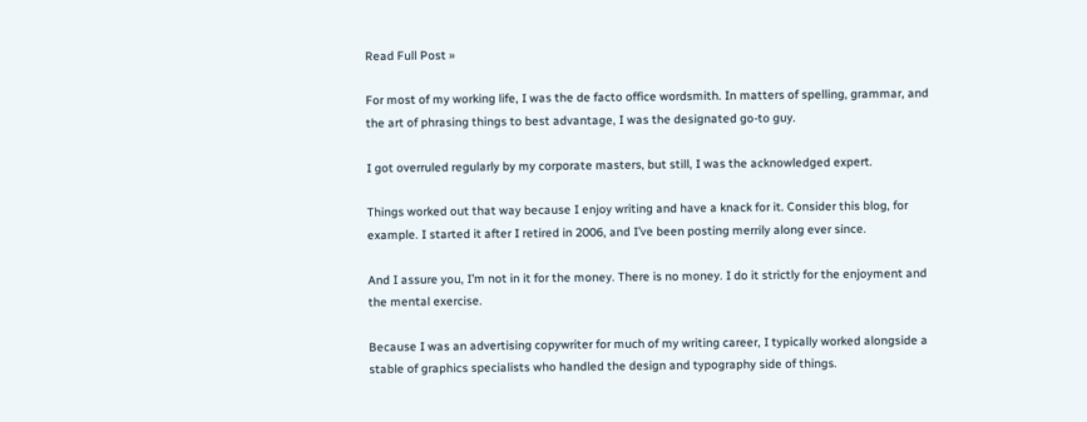Read Full Post »

For most of my working life, I was the de facto office wordsmith. In matters of spelling, grammar, and the art of phrasing things to best advantage, I was the designated go-to guy.

I got overruled regularly by my corporate masters, but still, I was the acknowledged expert.

Things worked out that way because I enjoy writing and have a knack for it. Consider this blog, for example. I started it after I retired in 2006, and I’ve been posting merrily along ever since.

And I assure you, I’m not in it for the money. There is no money. I do it strictly for the enjoyment and the mental exercise.

Because I was an advertising copywriter for much of my writing career, I typically worked alongside a stable of graphics specialists who handled the design and typography side of things.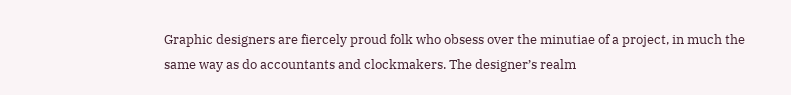Graphic designers are fiercely proud folk who obsess over the minutiae of a project, in much the same way as do accountants and clockmakers. The designer’s realm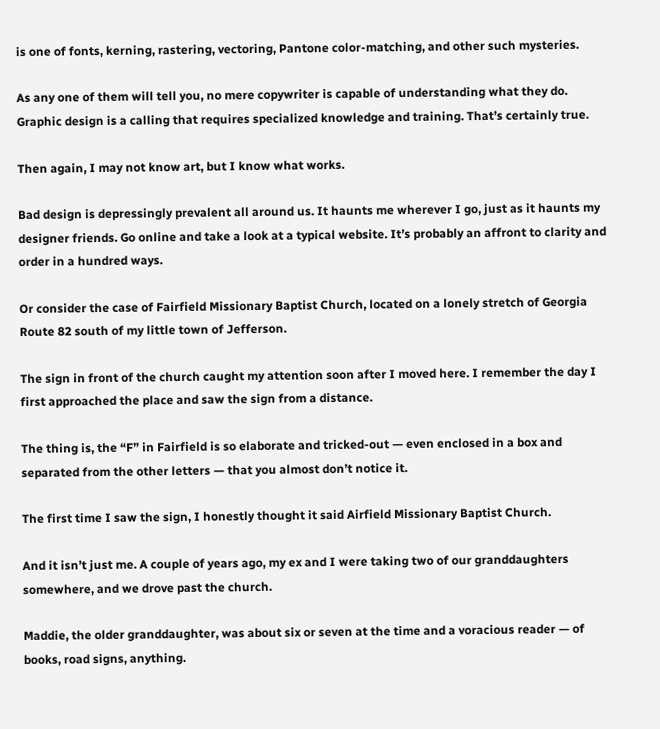is one of fonts, kerning, rastering, vectoring, Pantone color-matching, and other such mysteries.

As any one of them will tell you, no mere copywriter is capable of understanding what they do. Graphic design is a calling that requires specialized knowledge and training. That’s certainly true.

Then again, I may not know art, but I know what works.

Bad design is depressingly prevalent all around us. It haunts me wherever I go, just as it haunts my designer friends. Go online and take a look at a typical website. It’s probably an affront to clarity and order in a hundred ways.

Or consider the case of Fairfield Missionary Baptist Church, located on a lonely stretch of Georgia Route 82 south of my little town of Jefferson.

The sign in front of the church caught my attention soon after I moved here. I remember the day I first approached the place and saw the sign from a distance.

The thing is, the “F” in Fairfield is so elaborate and tricked-out — even enclosed in a box and separated from the other letters — that you almost don’t notice it.

The first time I saw the sign, I honestly thought it said Airfield Missionary Baptist Church.

And it isn’t just me. A couple of years ago, my ex and I were taking two of our granddaughters somewhere, and we drove past the church.

Maddie, the older granddaughter, was about six or seven at the time and a voracious reader — of books, road signs, anything.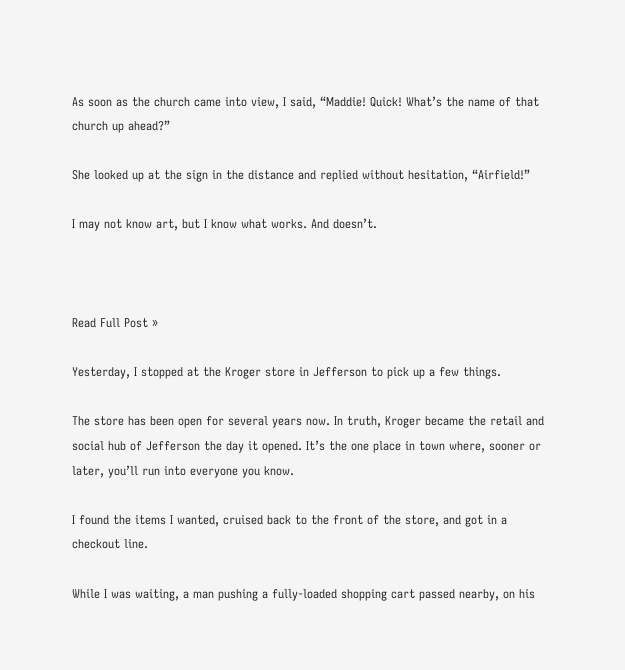As soon as the church came into view, I said, “Maddie! Quick! What’s the name of that church up ahead?”

She looked up at the sign in the distance and replied without hesitation, “Airfield!”

I may not know art, but I know what works. And doesn’t.



Read Full Post »

Yesterday, I stopped at the Kroger store in Jefferson to pick up a few things.

The store has been open for several years now. In truth, Kroger became the retail and social hub of Jefferson the day it opened. It’s the one place in town where, sooner or later, you’ll run into everyone you know.

I found the items I wanted, cruised back to the front of the store, and got in a checkout line.

While I was waiting, a man pushing a fully-loaded shopping cart passed nearby, on his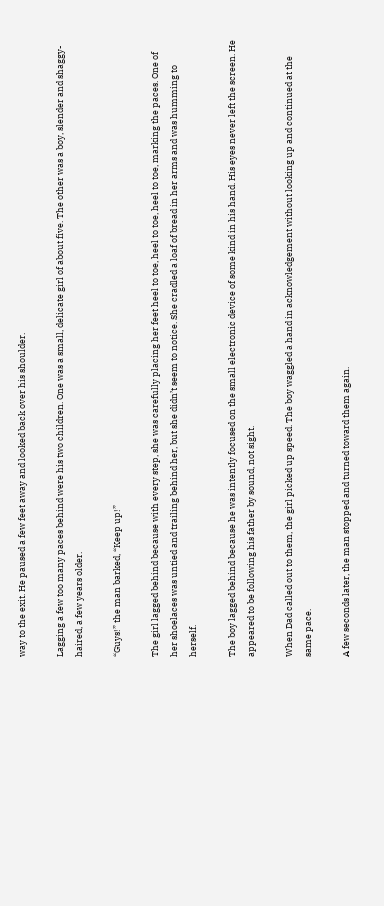way to the exit. He paused a few feet away and looked back over his shoulder.

Lagging a few too many paces behind were his two children. One was a small, delicate girl of about five. The other was a boy, slender and shaggy-haired, a few years older.

“Guys!” the man barked, “Keep up!”

The girl lagged behind because with every step, she was carefully placing her feet heel to toe, heel to toe, heel to toe, marking the paces. One of her shoelaces was untied and trailing behind her, but she didn’t seem to notice. She cradled a loaf of bread in her arms and was humming to herself.

The boy lagged behind because he was intently focused on the small electronic device of some kind in his hand. His eyes never left the screen. He appeared to be following his father by sound, not sight.

When Dad called out to them, the girl picked up speed. The boy waggled a hand in acknowledgement without looking up and continued at the same pace.

A few seconds later, the man stopped and turned toward them again.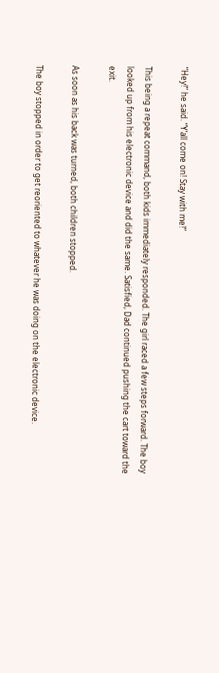“Hey!” he said. “Y’all come on! Stay with me!”

This being a repeat command, both kids immediately responded. The girl raced a few steps forward. The boy looked up from his electronic device and did the same. Satisfied, Dad continued pushing the cart toward the exit.

As soon as his back was turned, both children stopped.

The boy stopped in order to get reoriented to whatever he was doing on the electronic device.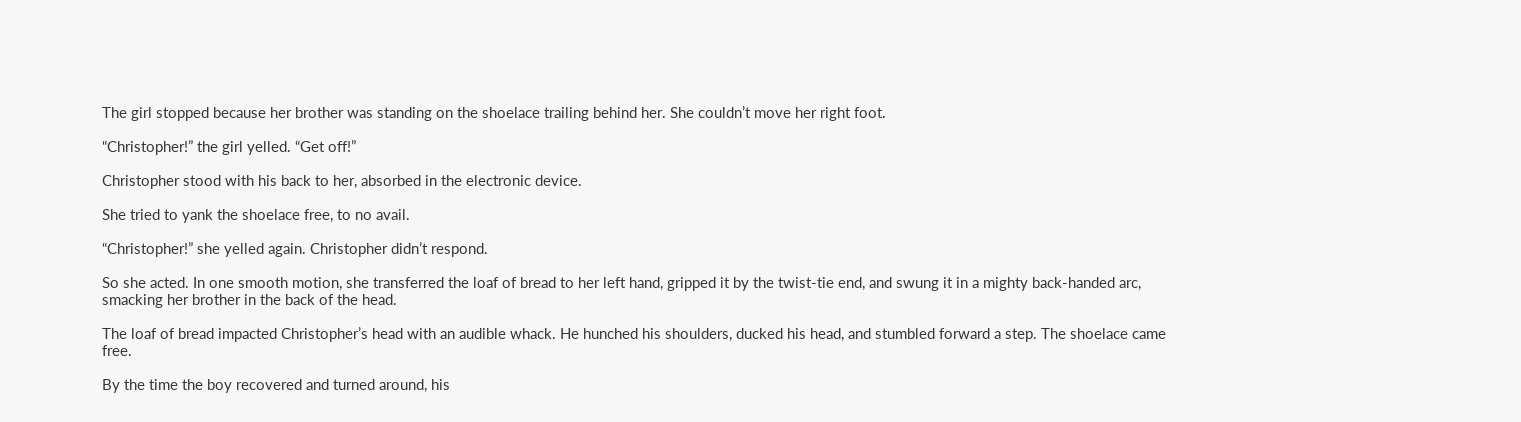The girl stopped because her brother was standing on the shoelace trailing behind her. She couldn’t move her right foot.

“Christopher!” the girl yelled. “Get off!”

Christopher stood with his back to her, absorbed in the electronic device.

She tried to yank the shoelace free, to no avail.

“Christopher!” she yelled again. Christopher didn’t respond.

So she acted. In one smooth motion, she transferred the loaf of bread to her left hand, gripped it by the twist-tie end, and swung it in a mighty back-handed arc, smacking her brother in the back of the head.

The loaf of bread impacted Christopher’s head with an audible whack. He hunched his shoulders, ducked his head, and stumbled forward a step. The shoelace came free.

By the time the boy recovered and turned around, his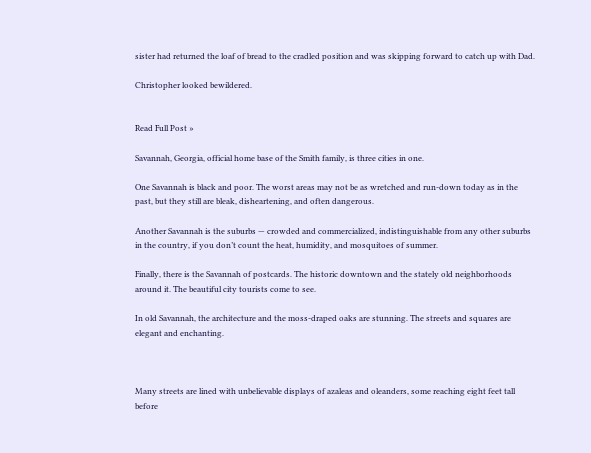sister had returned the loaf of bread to the cradled position and was skipping forward to catch up with Dad.

Christopher looked bewildered.


Read Full Post »

Savannah, Georgia, official home base of the Smith family, is three cities in one.

One Savannah is black and poor. The worst areas may not be as wretched and run-down today as in the past, but they still are bleak, disheartening, and often dangerous.

Another Savannah is the suburbs — crowded and commercialized, indistinguishable from any other suburbs in the country, if you don’t count the heat, humidity, and mosquitoes of summer.

Finally, there is the Savannah of postcards. The historic downtown and the stately old neighborhoods around it. The beautiful city tourists come to see.

In old Savannah, the architecture and the moss-draped oaks are stunning. The streets and squares are elegant and enchanting.



Many streets are lined with unbelievable displays of azaleas and oleanders, some reaching eight feet tall before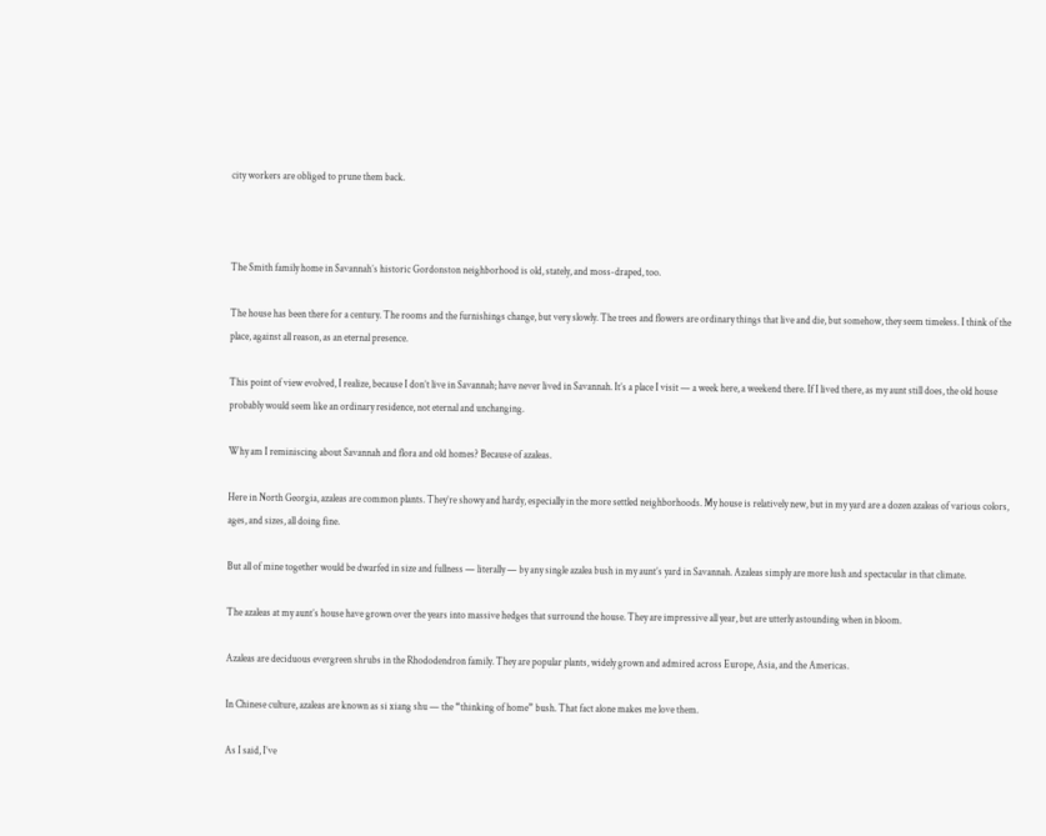city workers are obliged to prune them back.



The Smith family home in Savannah’s historic Gordonston neighborhood is old, stately, and moss-draped, too.

The house has been there for a century. The rooms and the furnishings change, but very slowly. The trees and flowers are ordinary things that live and die, but somehow, they seem timeless. I think of the place, against all reason, as an eternal presence.

This point of view evolved, I realize, because I don’t live in Savannah; have never lived in Savannah. It’s a place I visit — a week here, a weekend there. If I lived there, as my aunt still does, the old house probably would seem like an ordinary residence, not eternal and unchanging.

Why am I reminiscing about Savannah and flora and old homes? Because of azaleas.

Here in North Georgia, azaleas are common plants. They’re showy and hardy, especially in the more settled neighborhoods. My house is relatively new, but in my yard are a dozen azaleas of various colors, ages, and sizes, all doing fine.

But all of mine together would be dwarfed in size and fullness — literally — by any single azalea bush in my aunt’s yard in Savannah. Azaleas simply are more lush and spectacular in that climate.

The azaleas at my aunt’s house have grown over the years into massive hedges that surround the house. They are impressive all year, but are utterly astounding when in bloom.

Azaleas are deciduous evergreen shrubs in the Rhododendron family. They are popular plants, widely grown and admired across Europe, Asia, and the Americas.

In Chinese culture, azaleas are known as si xiang shu — the “thinking of home” bush. That fact alone makes me love them.

As I said, I’ve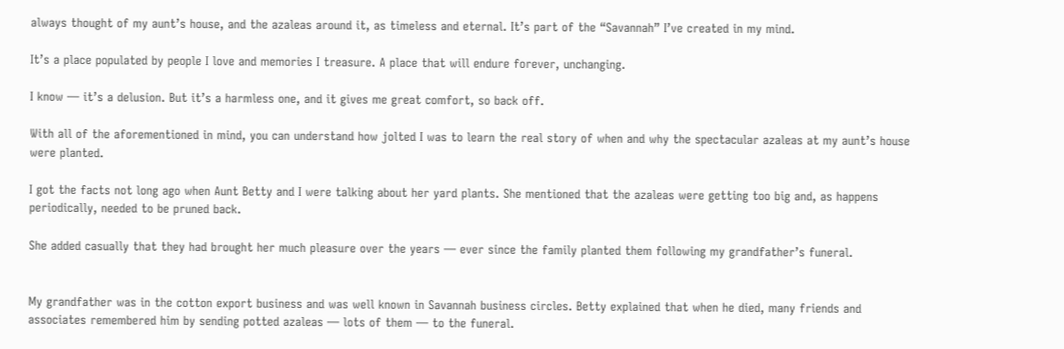always thought of my aunt’s house, and the azaleas around it, as timeless and eternal. It’s part of the “Savannah” I’ve created in my mind.

It’s a place populated by people I love and memories I treasure. A place that will endure forever, unchanging.

I know — it’s a delusion. But it’s a harmless one, and it gives me great comfort, so back off.

With all of the aforementioned in mind, you can understand how jolted I was to learn the real story of when and why the spectacular azaleas at my aunt’s house were planted.

I got the facts not long ago when Aunt Betty and I were talking about her yard plants. She mentioned that the azaleas were getting too big and, as happens periodically, needed to be pruned back.

She added casually that they had brought her much pleasure over the years — ever since the family planted them following my grandfather’s funeral.


My grandfather was in the cotton export business and was well known in Savannah business circles. Betty explained that when he died, many friends and associates remembered him by sending potted azaleas — lots of them — to the funeral.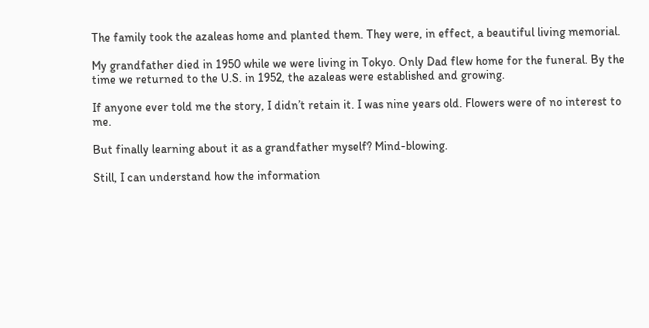The family took the azaleas home and planted them. They were, in effect, a beautiful living memorial.

My grandfather died in 1950 while we were living in Tokyo. Only Dad flew home for the funeral. By the time we returned to the U.S. in 1952, the azaleas were established and growing.

If anyone ever told me the story, I didn’t retain it. I was nine years old. Flowers were of no interest to me.

But finally learning about it as a grandfather myself? Mind-blowing.

Still, I can understand how the information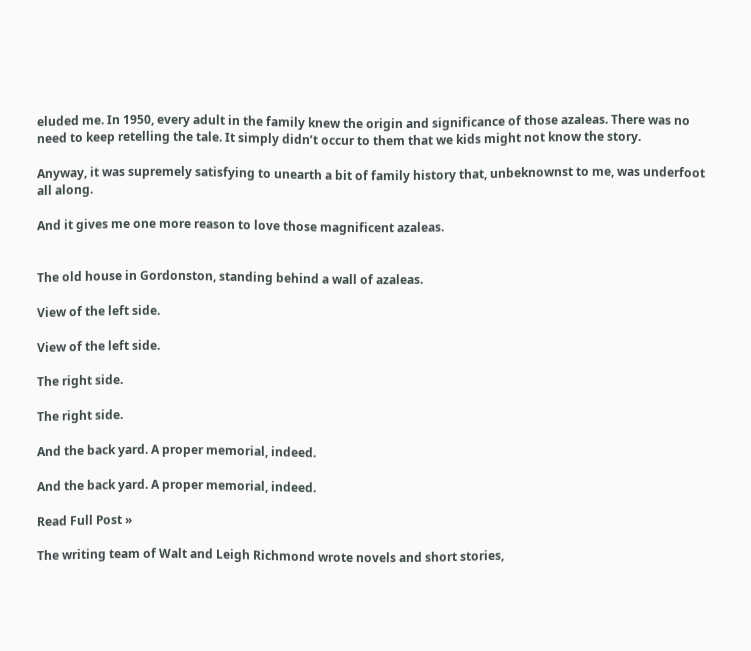eluded me. In 1950, every adult in the family knew the origin and significance of those azaleas. There was no need to keep retelling the tale. It simply didn’t occur to them that we kids might not know the story.

Anyway, it was supremely satisfying to unearth a bit of family history that, unbeknownst to me, was underfoot all along.

And it gives me one more reason to love those magnificent azaleas.


The old house in Gordonston, standing behind a wall of azaleas.

View of the left side.

View of the left side.

The right side.

The right side.

And the back yard. A proper memorial, indeed.

And the back yard. A proper memorial, indeed.

Read Full Post »

The writing team of Walt and Leigh Richmond wrote novels and short stories,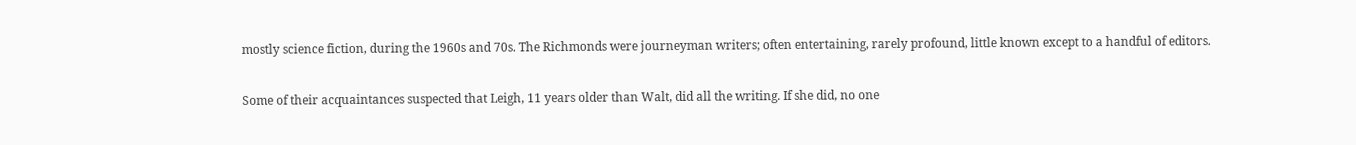mostly science fiction, during the 1960s and 70s. The Richmonds were journeyman writers; often entertaining, rarely profound, little known except to a handful of editors.

Some of their acquaintances suspected that Leigh, 11 years older than Walt, did all the writing. If she did, no one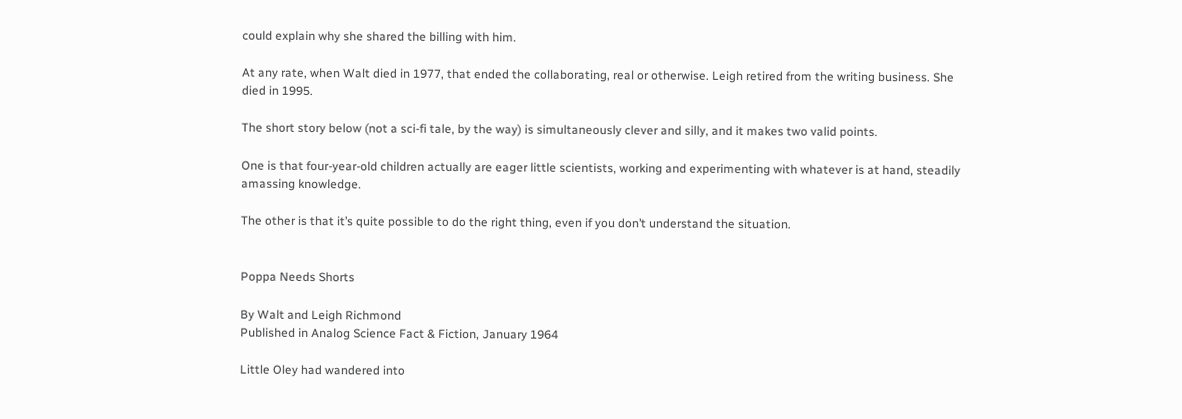could explain why she shared the billing with him.

At any rate, when Walt died in 1977, that ended the collaborating, real or otherwise. Leigh retired from the writing business. She died in 1995.

The short story below (not a sci-fi tale, by the way) is simultaneously clever and silly, and it makes two valid points.

One is that four-year-old children actually are eager little scientists, working and experimenting with whatever is at hand, steadily amassing knowledge.

The other is that it’s quite possible to do the right thing, even if you don’t understand the situation.


Poppa Needs Shorts

By Walt and Leigh Richmond
Published in Analog Science Fact & Fiction, January 1964

Little Oley had wandered into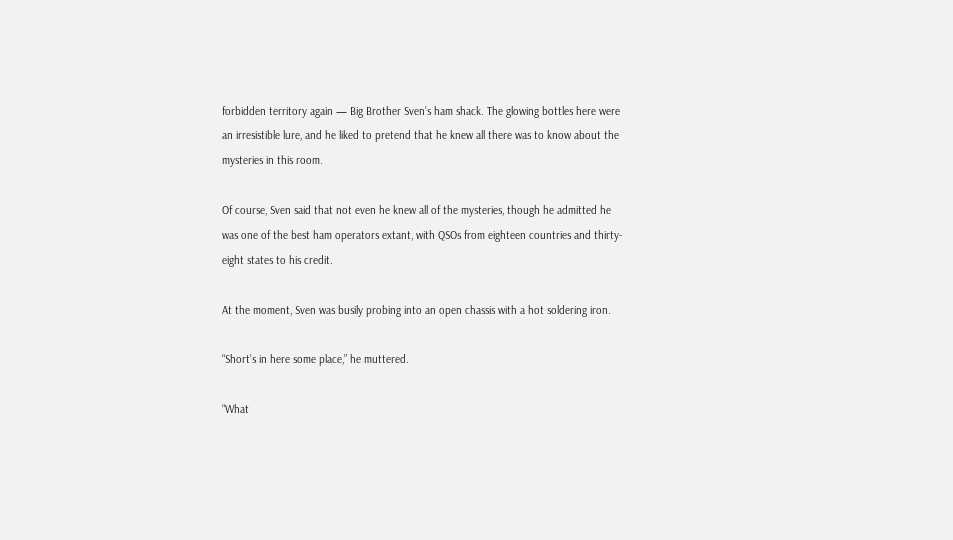forbidden territory again — Big Brother Sven’s ham shack. The glowing bottles here were an irresistible lure, and he liked to pretend that he knew all there was to know about the mysteries in this room.

Of course, Sven said that not even he knew all of the mysteries, though he admitted he was one of the best ham operators extant, with QSOs from eighteen countries and thirty-eight states to his credit.

At the moment, Sven was busily probing into an open chassis with a hot soldering iron.

“Short’s in here some place,” he muttered.

“What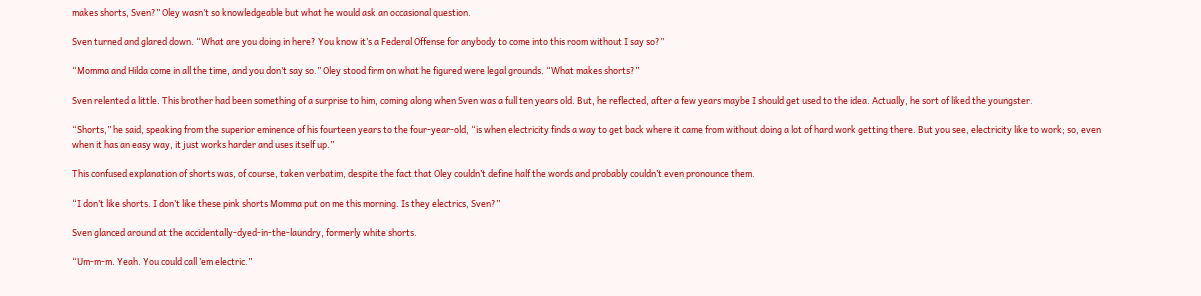makes shorts, Sven?” Oley wasn’t so knowledgeable but what he would ask an occasional question.

Sven turned and glared down. “What are you doing in here? You know it’s a Federal Offense for anybody to come into this room without I say so?”

“Momma and Hilda come in all the time, and you don’t say so.” Oley stood firm on what he figured were legal grounds. “What makes shorts?”

Sven relented a little. This brother had been something of a surprise to him, coming along when Sven was a full ten years old. But, he reflected, after a few years maybe I should get used to the idea. Actually, he sort of liked the youngster.

“Shorts,” he said, speaking from the superior eminence of his fourteen years to the four-year-old, “is when electricity finds a way to get back where it came from without doing a lot of hard work getting there. But you see, electricity like to work; so, even when it has an easy way, it just works harder and uses itself up.”

This confused explanation of shorts was, of course, taken verbatim, despite the fact that Oley couldn’t define half the words and probably couldn’t even pronounce them.

“I don’t like shorts. I don’t like these pink shorts Momma put on me this morning. Is they electrics, Sven?”

Sven glanced around at the accidentally-dyed-in-the-laundry, formerly white shorts.

“Um-m-m. Yeah. You could call ’em electric.”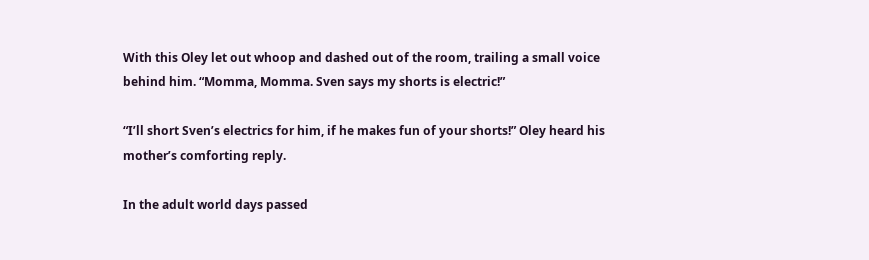With this Oley let out whoop and dashed out of the room, trailing a small voice behind him. “Momma, Momma. Sven says my shorts is electric!”

“I’ll short Sven’s electrics for him, if he makes fun of your shorts!” Oley heard his mother’s comforting reply.

In the adult world days passed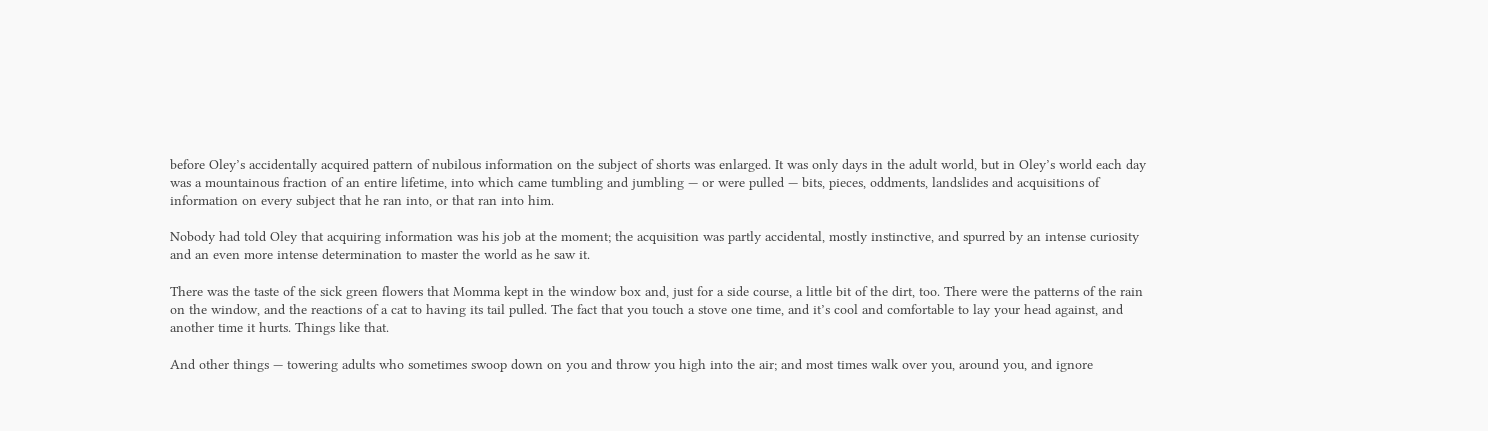before Oley’s accidentally acquired pattern of nubilous information on the subject of shorts was enlarged. It was only days in the adult world, but in Oley’s world each day was a mountainous fraction of an entire lifetime, into which came tumbling and jumbling — or were pulled — bits, pieces, oddments, landslides and acquisitions of information on every subject that he ran into, or that ran into him.

Nobody had told Oley that acquiring information was his job at the moment; the acquisition was partly accidental, mostly instinctive, and spurred by an intense curiosity and an even more intense determination to master the world as he saw it.

There was the taste of the sick green flowers that Momma kept in the window box and, just for a side course, a little bit of the dirt, too. There were the patterns of the rain on the window, and the reactions of a cat to having its tail pulled. The fact that you touch a stove one time, and it’s cool and comfortable to lay your head against, and another time it hurts. Things like that.

And other things — towering adults who sometimes swoop down on you and throw you high into the air; and most times walk over you, around you, and ignore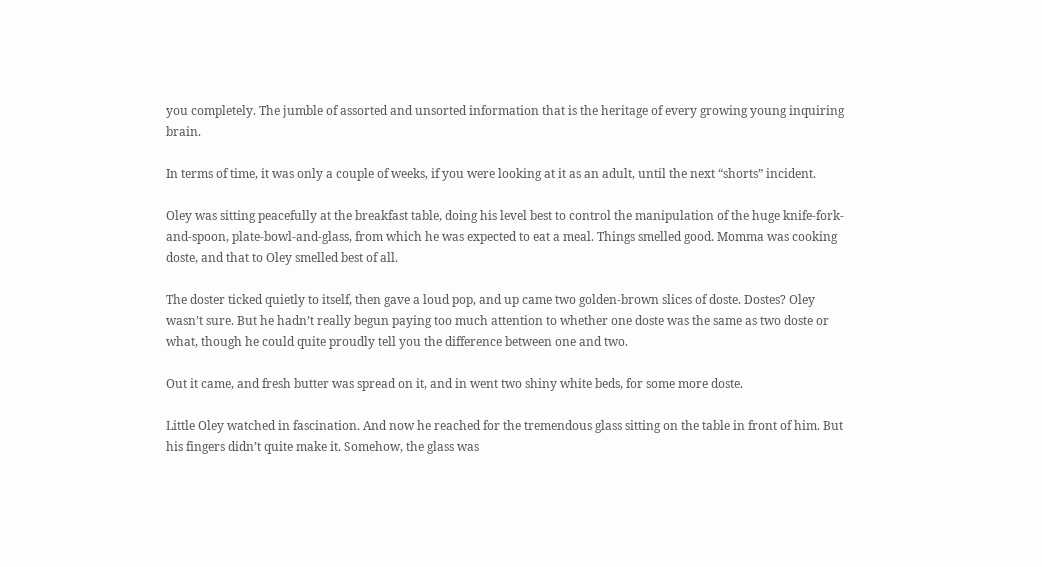you completely. The jumble of assorted and unsorted information that is the heritage of every growing young inquiring brain.

In terms of time, it was only a couple of weeks, if you were looking at it as an adult, until the next “shorts” incident.

Oley was sitting peacefully at the breakfast table, doing his level best to control the manipulation of the huge knife-fork-and-spoon, plate-bowl-and-glass, from which he was expected to eat a meal. Things smelled good. Momma was cooking doste, and that to Oley smelled best of all.

The doster ticked quietly to itself, then gave a loud pop, and up came two golden-brown slices of doste. Dostes? Oley wasn’t sure. But he hadn’t really begun paying too much attention to whether one doste was the same as two doste or what, though he could quite proudly tell you the difference between one and two.

Out it came, and fresh butter was spread on it, and in went two shiny white beds, for some more doste.

Little Oley watched in fascination. And now he reached for the tremendous glass sitting on the table in front of him. But his fingers didn’t quite make it. Somehow, the glass was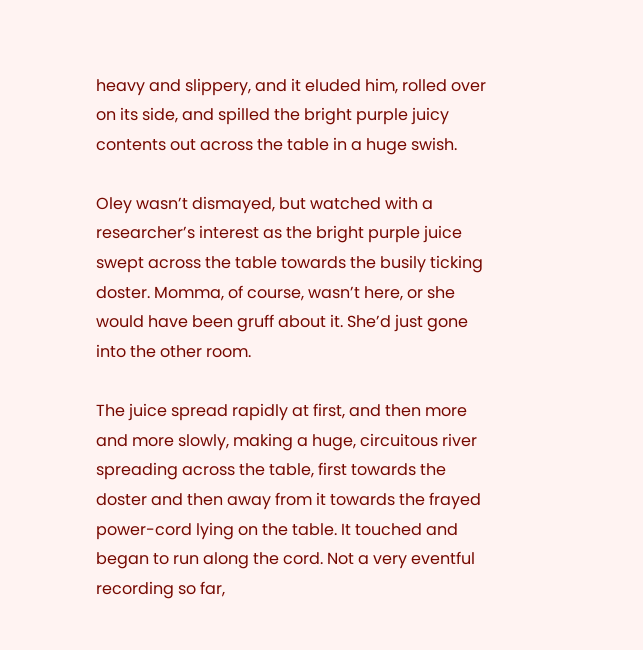heavy and slippery, and it eluded him, rolled over on its side, and spilled the bright purple juicy contents out across the table in a huge swish.

Oley wasn’t dismayed, but watched with a researcher’s interest as the bright purple juice swept across the table towards the busily ticking doster. Momma, of course, wasn’t here, or she would have been gruff about it. She’d just gone into the other room.

The juice spread rapidly at first, and then more and more slowly, making a huge, circuitous river spreading across the table, first towards the doster and then away from it towards the frayed power-cord lying on the table. It touched and began to run along the cord. Not a very eventful recording so far,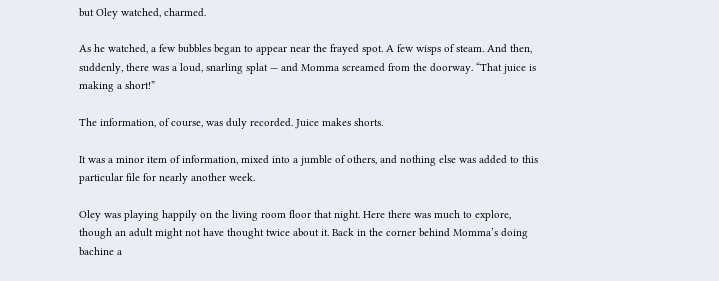but Oley watched, charmed.

As he watched, a few bubbles began to appear near the frayed spot. A few wisps of steam. And then, suddenly, there was a loud, snarling splat — and Momma screamed from the doorway. “That juice is making a short!”

The information, of course, was duly recorded. Juice makes shorts.

It was a minor item of information, mixed into a jumble of others, and nothing else was added to this particular file for nearly another week.

Oley was playing happily on the living room floor that night. Here there was much to explore, though an adult might not have thought twice about it. Back in the corner behind Momma’s doing bachine a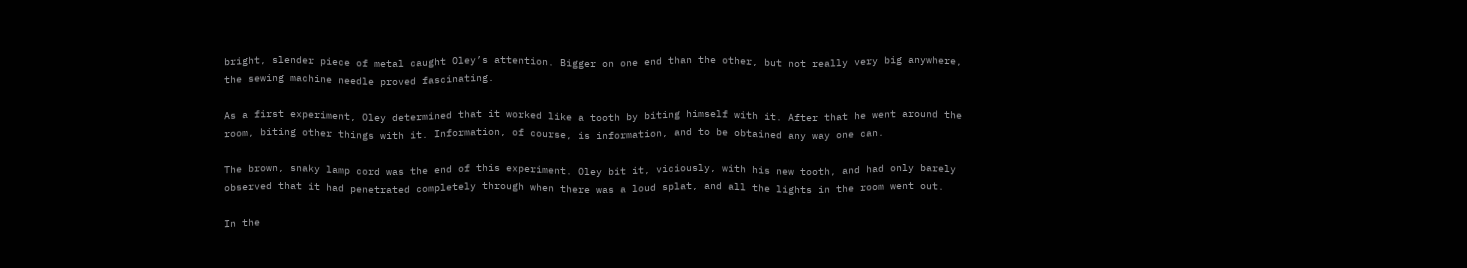bright, slender piece of metal caught Oley’s attention. Bigger on one end than the other, but not really very big anywhere, the sewing machine needle proved fascinating.

As a first experiment, Oley determined that it worked like a tooth by biting himself with it. After that he went around the room, biting other things with it. Information, of course, is information, and to be obtained any way one can.

The brown, snaky lamp cord was the end of this experiment. Oley bit it, viciously, with his new tooth, and had only barely observed that it had penetrated completely through when there was a loud splat, and all the lights in the room went out.

In the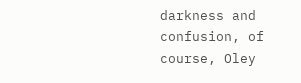darkness and confusion, of course, Oley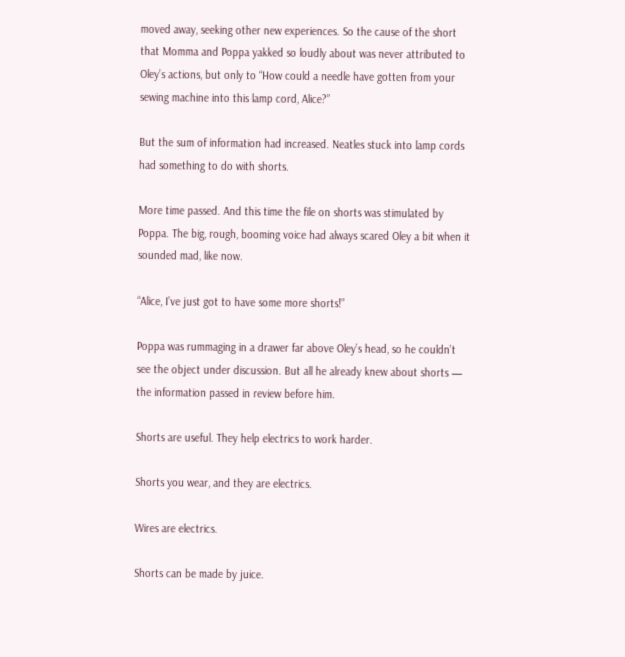moved away, seeking other new experiences. So the cause of the short that Momma and Poppa yakked so loudly about was never attributed to Oley’s actions, but only to “How could a needle have gotten from your sewing machine into this lamp cord, Alice?”

But the sum of information had increased. Neatles stuck into lamp cords had something to do with shorts.

More time passed. And this time the file on shorts was stimulated by Poppa. The big, rough, booming voice had always scared Oley a bit when it sounded mad, like now.

“Alice, I’ve just got to have some more shorts!”

Poppa was rummaging in a drawer far above Oley’s head, so he couldn’t see the object under discussion. But all he already knew about shorts — the information passed in review before him.

Shorts are useful. They help electrics to work harder.

Shorts you wear, and they are electrics.

Wires are electrics.

Shorts can be made by juice.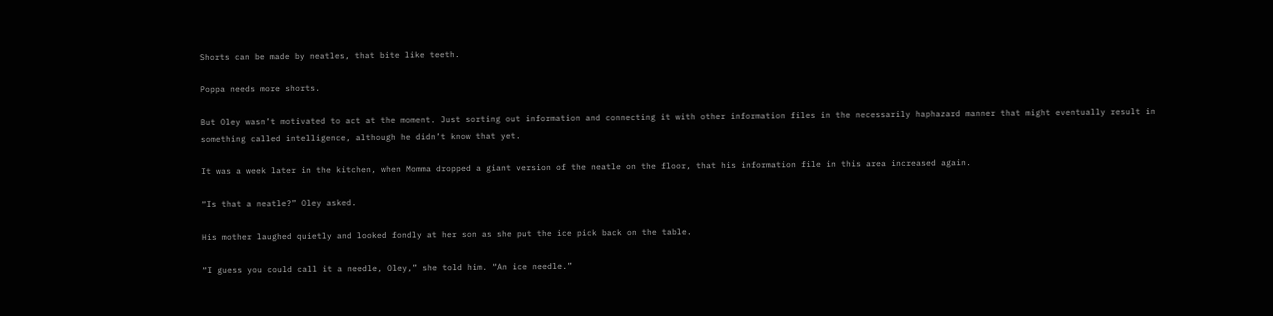Shorts can be made by neatles, that bite like teeth.

Poppa needs more shorts.

But Oley wasn’t motivated to act at the moment. Just sorting out information and connecting it with other information files in the necessarily haphazard manner that might eventually result in something called intelligence, although he didn’t know that yet.

It was a week later in the kitchen, when Momma dropped a giant version of the neatle on the floor, that his information file in this area increased again.

“Is that a neatle?” Oley asked.

His mother laughed quietly and looked fondly at her son as she put the ice pick back on the table.

“I guess you could call it a needle, Oley,” she told him. “An ice needle.”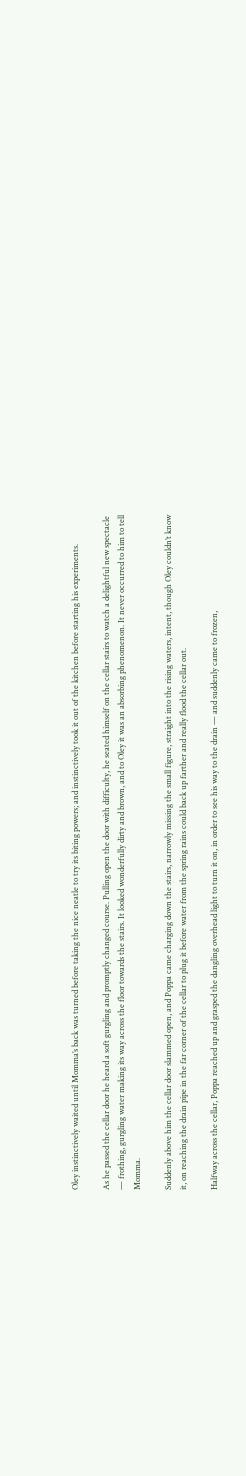Oley instinctively waited until Momma’s back was turned before taking the nice neatle to try its biting powers; and instinctively took it out of the kitchen before starting his experiments.

As he passed the cellar door he heard a soft gurgling and promptly changed course. Pulling open the door with difficulty, he seated himself on the cellar stairs to watch a delightful new spectacle — frothing, gurgling water making its way across the floor towards the stairs. It looked wonderfully dirty and brown, and to Oley it was an absorbing phenomenon. It never occurred to him to tell Momma.

Suddenly above him the cellar door slammed open, and Poppa came charging down the stairs, narrowly missing the small figure, straight into the rising waters, intent, though Oley couldn’t know it, on reaching the drain pipe in the far corner of the cellar to plug it before water from the spring rains could back up farther and really flood the cellar out.

Halfway across the cellar, Poppa reached up and grasped the dangling overhead light to turn it on, in order to see his way to the drain — and suddenly came to frozen,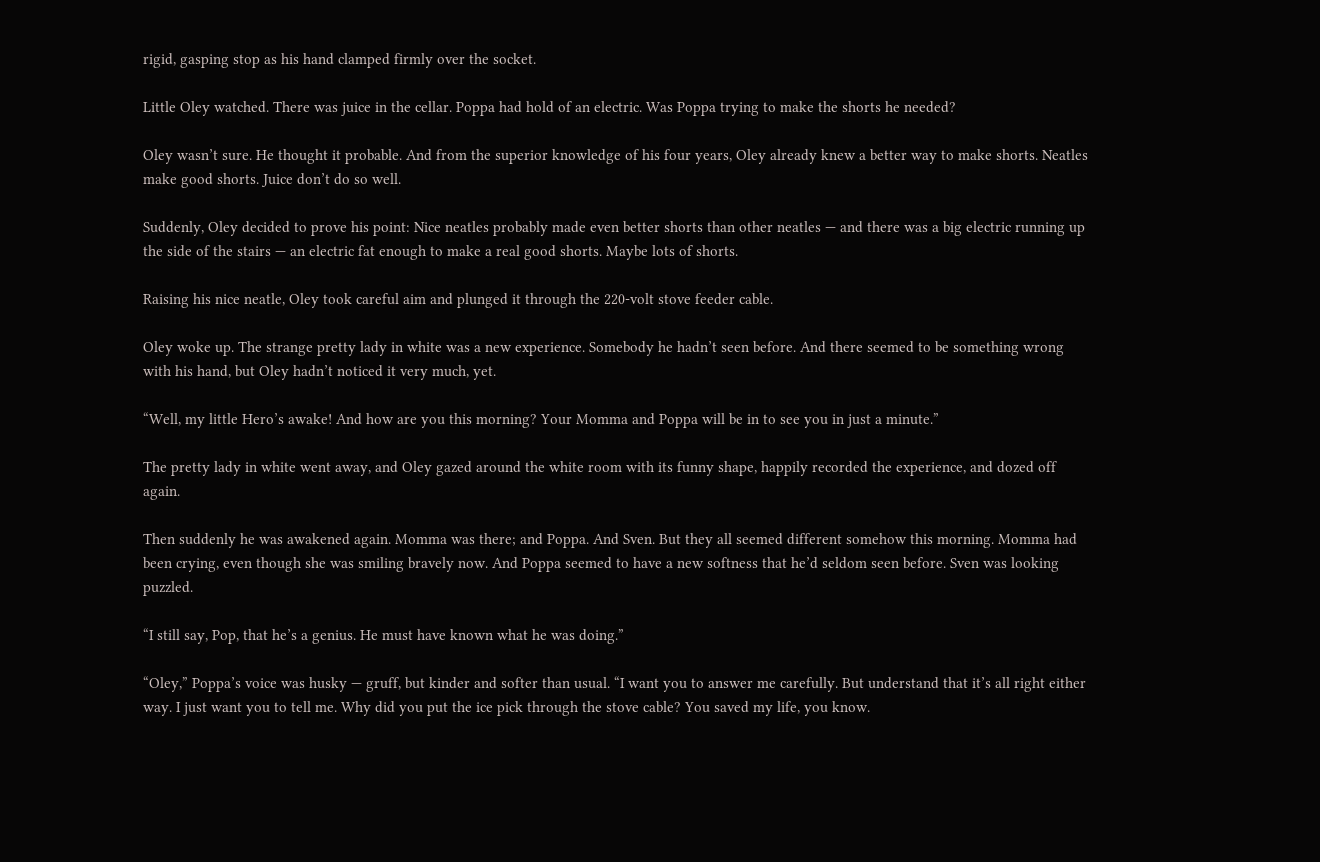rigid, gasping stop as his hand clamped firmly over the socket.

Little Oley watched. There was juice in the cellar. Poppa had hold of an electric. Was Poppa trying to make the shorts he needed?

Oley wasn’t sure. He thought it probable. And from the superior knowledge of his four years, Oley already knew a better way to make shorts. Neatles make good shorts. Juice don’t do so well.

Suddenly, Oley decided to prove his point: Nice neatles probably made even better shorts than other neatles — and there was a big electric running up the side of the stairs — an electric fat enough to make a real good shorts. Maybe lots of shorts.

Raising his nice neatle, Oley took careful aim and plunged it through the 220-volt stove feeder cable.

Oley woke up. The strange pretty lady in white was a new experience. Somebody he hadn’t seen before. And there seemed to be something wrong with his hand, but Oley hadn’t noticed it very much, yet.

“Well, my little Hero’s awake! And how are you this morning? Your Momma and Poppa will be in to see you in just a minute.”

The pretty lady in white went away, and Oley gazed around the white room with its funny shape, happily recorded the experience, and dozed off again.

Then suddenly he was awakened again. Momma was there; and Poppa. And Sven. But they all seemed different somehow this morning. Momma had been crying, even though she was smiling bravely now. And Poppa seemed to have a new softness that he’d seldom seen before. Sven was looking puzzled.

“I still say, Pop, that he’s a genius. He must have known what he was doing.”

“Oley,” Poppa’s voice was husky — gruff, but kinder and softer than usual. “I want you to answer me carefully. But understand that it’s all right either way. I just want you to tell me. Why did you put the ice pick through the stove cable? You saved my life, you know.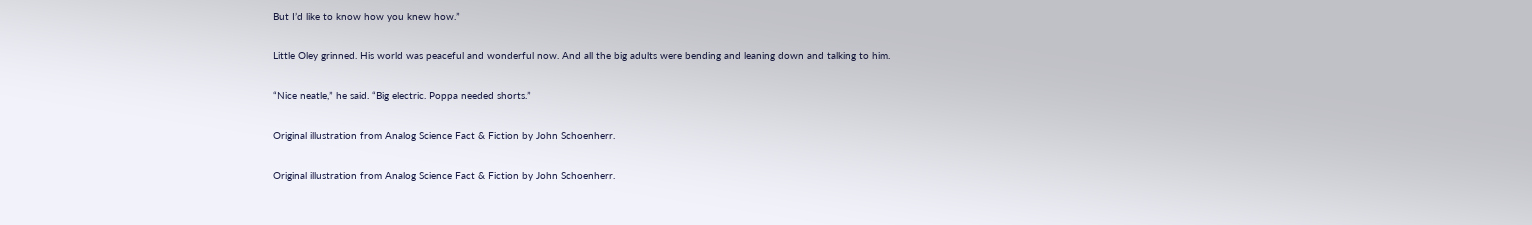But I’d like to know how you knew how.”

Little Oley grinned. His world was peaceful and wonderful now. And all the big adults were bending and leaning down and talking to him.

“Nice neatle,” he said. “Big electric. Poppa needed shorts.”

Original illustration from Analog Science Fact & Fiction by John Schoenherr.

Original illustration from Analog Science Fact & Fiction by John Schoenherr.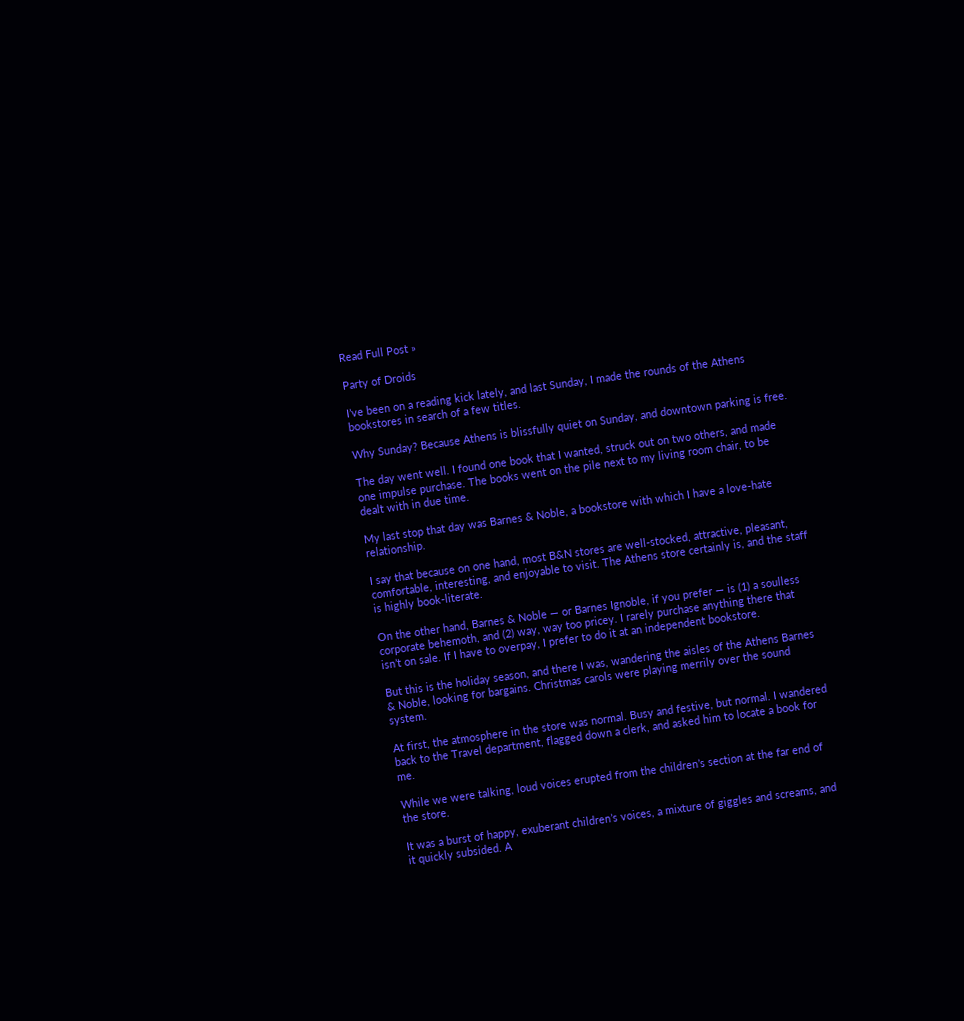Read Full Post »

Party of Droids

I’ve been on a reading kick lately, and last Sunday, I made the rounds of the Athens bookstores in search of a few titles.

Why Sunday? Because Athens is blissfully quiet on Sunday, and downtown parking is free.

The day went well. I found one book that I wanted, struck out on two others, and made one impulse purchase. The books went on the pile next to my living room chair, to be dealt with in due time.

My last stop that day was Barnes & Noble, a bookstore with which I have a love-hate relationship.

I say that because on one hand, most B&N stores are well-stocked, attractive, pleasant, comfortable, interesting, and enjoyable to visit. The Athens store certainly is, and the staff is highly book-literate.

On the other hand, Barnes & Noble — or Barnes Ignoble, if you prefer — is (1) a soulless corporate behemoth, and (2) way, way too pricey. I rarely purchase anything there that isn’t on sale. If I have to overpay, I prefer to do it at an independent bookstore.

But this is the holiday season, and there I was, wandering the aisles of the Athens Barnes & Noble, looking for bargains. Christmas carols were playing merrily over the sound system.

At first, the atmosphere in the store was normal. Busy and festive, but normal. I wandered back to the Travel department, flagged down a clerk, and asked him to locate a book for me.

While we were talking, loud voices erupted from the children’s section at the far end of the store.

It was a burst of happy, exuberant children’s voices, a mixture of giggles and screams, and it quickly subsided. A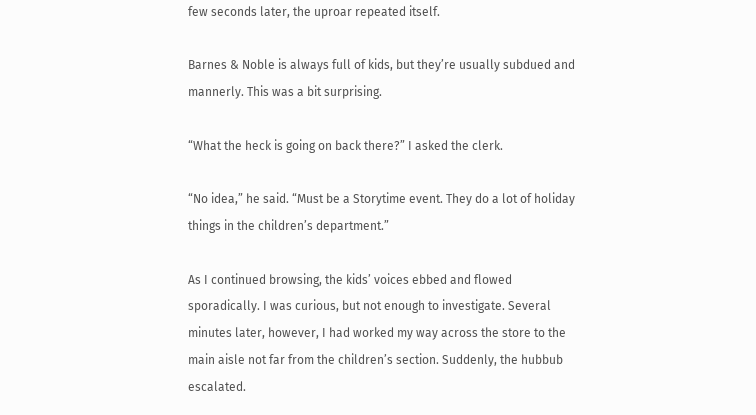few seconds later, the uproar repeated itself.

Barnes & Noble is always full of kids, but they’re usually subdued and mannerly. This was a bit surprising.

“What the heck is going on back there?” I asked the clerk.

“No idea,” he said. “Must be a Storytime event. They do a lot of holiday things in the children’s department.”

As I continued browsing, the kids’ voices ebbed and flowed sporadically. I was curious, but not enough to investigate. Several minutes later, however, I had worked my way across the store to the main aisle not far from the children’s section. Suddenly, the hubbub escalated.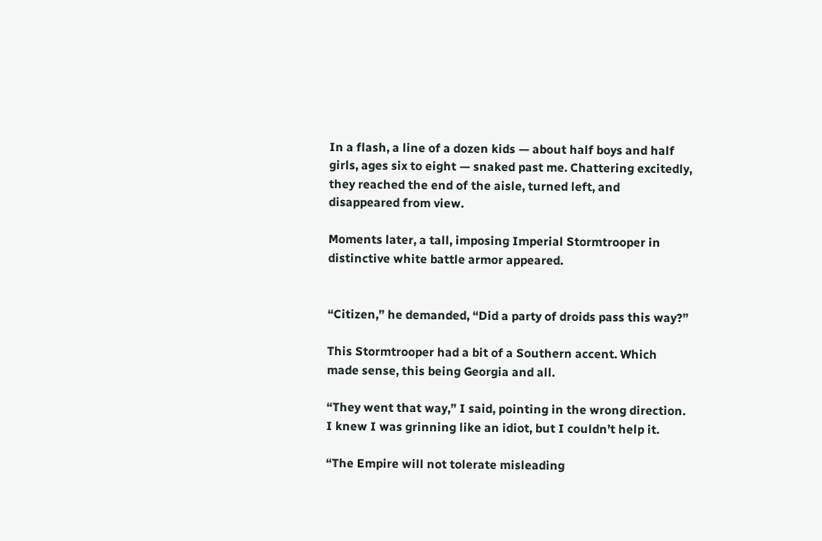In a flash, a line of a dozen kids — about half boys and half girls, ages six to eight — snaked past me. Chattering excitedly, they reached the end of the aisle, turned left, and disappeared from view.

Moments later, a tall, imposing Imperial Stormtrooper in distinctive white battle armor appeared.


“Citizen,” he demanded, “Did a party of droids pass this way?”

This Stormtrooper had a bit of a Southern accent. Which made sense, this being Georgia and all.

“They went that way,” I said, pointing in the wrong direction. I knew I was grinning like an idiot, but I couldn’t help it.

“The Empire will not tolerate misleading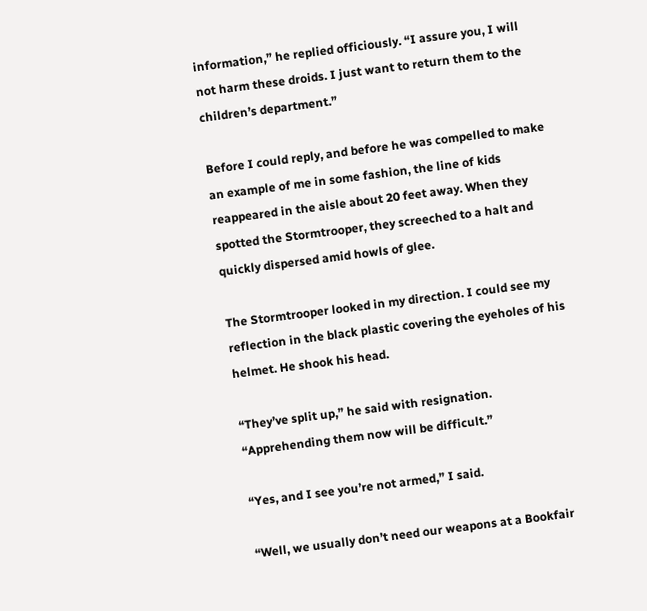information,” he replied officiously. “I assure you, I will not harm these droids. I just want to return them to the children’s department.”

Before I could reply, and before he was compelled to make an example of me in some fashion, the line of kids reappeared in the aisle about 20 feet away. When they spotted the Stormtrooper, they screeched to a halt and quickly dispersed amid howls of glee.

The Stormtrooper looked in my direction. I could see my reflection in the black plastic covering the eyeholes of his helmet. He shook his head.

“They’ve split up,” he said with resignation. “Apprehending them now will be difficult.”

“Yes, and I see you’re not armed,” I said.

“Well, we usually don’t need our weapons at a Bookfair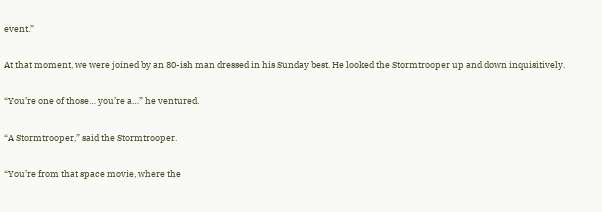event.”

At that moment, we were joined by an 80-ish man dressed in his Sunday best. He looked the Stormtrooper up and down inquisitively.

“You’re one of those… you’re a…” he ventured.

“A Stormtrooper,” said the Stormtrooper.

“You’re from that space movie, where the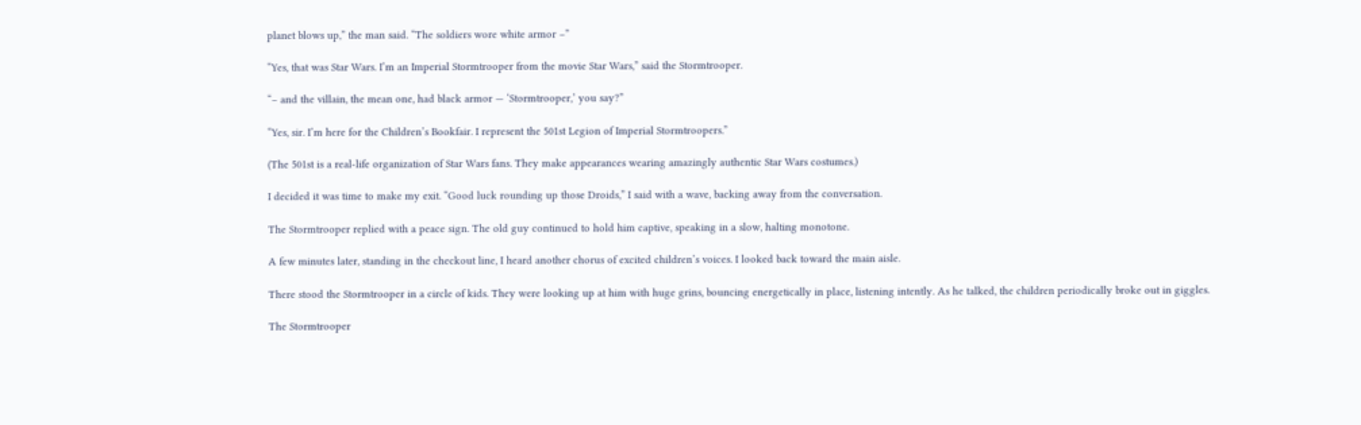planet blows up,” the man said. “The soldiers wore white armor –”

“Yes, that was Star Wars. I’m an Imperial Stormtrooper from the movie Star Wars,” said the Stormtrooper.

“– and the villain, the mean one, had black armor — ‘Stormtrooper,’ you say?”

“Yes, sir. I’m here for the Children’s Bookfair. I represent the 501st Legion of Imperial Stormtroopers.”

(The 501st is a real-life organization of Star Wars fans. They make appearances wearing amazingly authentic Star Wars costumes.)

I decided it was time to make my exit. “Good luck rounding up those Droids,” I said with a wave, backing away from the conversation.

The Stormtrooper replied with a peace sign. The old guy continued to hold him captive, speaking in a slow, halting monotone.

A few minutes later, standing in the checkout line, I heard another chorus of excited children’s voices. I looked back toward the main aisle.

There stood the Stormtrooper in a circle of kids. They were looking up at him with huge grins, bouncing energetically in place, listening intently. As he talked, the children periodically broke out in giggles.

The Stormtrooper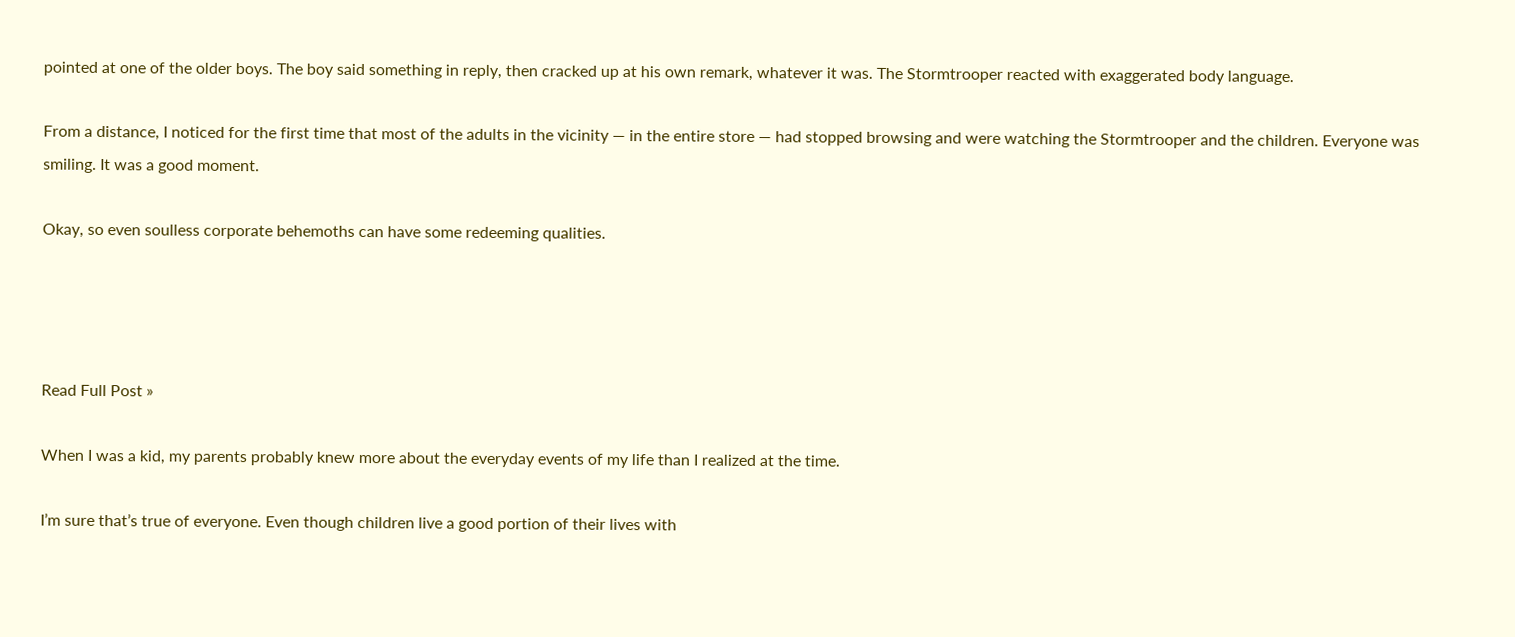pointed at one of the older boys. The boy said something in reply, then cracked up at his own remark, whatever it was. The Stormtrooper reacted with exaggerated body language.

From a distance, I noticed for the first time that most of the adults in the vicinity — in the entire store — had stopped browsing and were watching the Stormtrooper and the children. Everyone was smiling. It was a good moment.

Okay, so even soulless corporate behemoths can have some redeeming qualities.




Read Full Post »

When I was a kid, my parents probably knew more about the everyday events of my life than I realized at the time.

I’m sure that’s true of everyone. Even though children live a good portion of their lives with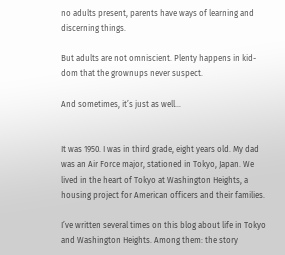no adults present, parents have ways of learning and discerning things.

But adults are not omniscient. Plenty happens in kid-dom that the grownups never suspect.

And sometimes, it’s just as well…


It was 1950. I was in third grade, eight years old. My dad was an Air Force major, stationed in Tokyo, Japan. We lived in the heart of Tokyo at Washington Heights, a housing project for American officers and their families.

I’ve written several times on this blog about life in Tokyo and Washington Heights. Among them: the story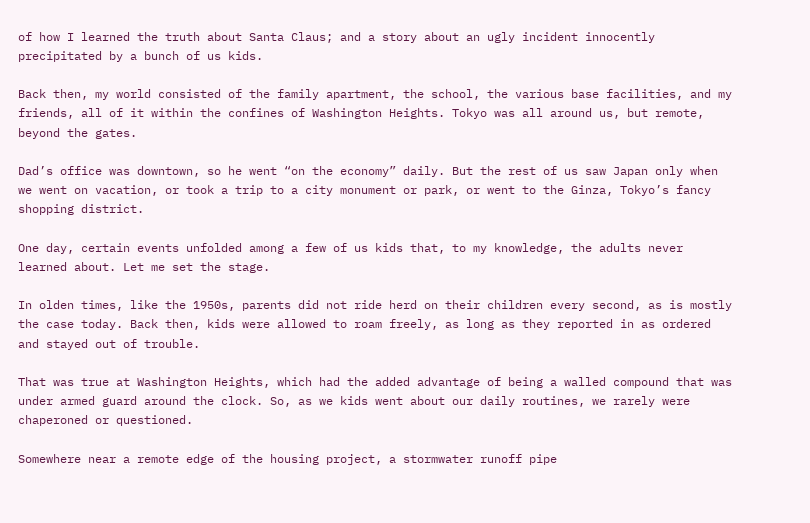of how I learned the truth about Santa Claus; and a story about an ugly incident innocently precipitated by a bunch of us kids.

Back then, my world consisted of the family apartment, the school, the various base facilities, and my friends, all of it within the confines of Washington Heights. Tokyo was all around us, but remote, beyond the gates.

Dad’s office was downtown, so he went “on the economy” daily. But the rest of us saw Japan only when we went on vacation, or took a trip to a city monument or park, or went to the Ginza, Tokyo’s fancy shopping district.

One day, certain events unfolded among a few of us kids that, to my knowledge, the adults never learned about. Let me set the stage.

In olden times, like the 1950s, parents did not ride herd on their children every second, as is mostly the case today. Back then, kids were allowed to roam freely, as long as they reported in as ordered and stayed out of trouble.

That was true at Washington Heights, which had the added advantage of being a walled compound that was under armed guard around the clock. So, as we kids went about our daily routines, we rarely were chaperoned or questioned.

Somewhere near a remote edge of the housing project, a stormwater runoff pipe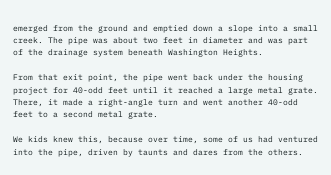emerged from the ground and emptied down a slope into a small creek. The pipe was about two feet in diameter and was part of the drainage system beneath Washington Heights.

From that exit point, the pipe went back under the housing project for 40-odd feet until it reached a large metal grate. There, it made a right-angle turn and went another 40-odd feet to a second metal grate.

We kids knew this, because over time, some of us had ventured into the pipe, driven by taunts and dares from the others.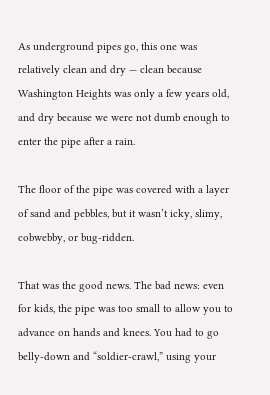As underground pipes go, this one was relatively clean and dry — clean because Washington Heights was only a few years old, and dry because we were not dumb enough to enter the pipe after a rain.

The floor of the pipe was covered with a layer of sand and pebbles, but it wasn’t icky, slimy, cobwebby, or bug-ridden.

That was the good news. The bad news: even for kids, the pipe was too small to allow you to advance on hands and knees. You had to go belly-down and “soldier-crawl,” using your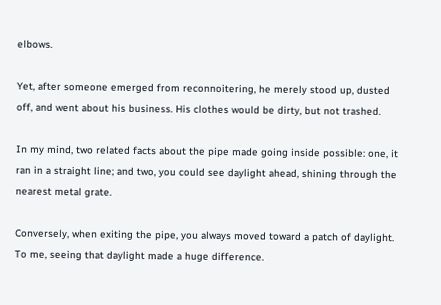elbows.

Yet, after someone emerged from reconnoitering, he merely stood up, dusted off, and went about his business. His clothes would be dirty, but not trashed.

In my mind, two related facts about the pipe made going inside possible: one, it ran in a straight line; and two, you could see daylight ahead, shining through the nearest metal grate.

Conversely, when exiting the pipe, you always moved toward a patch of daylight. To me, seeing that daylight made a huge difference.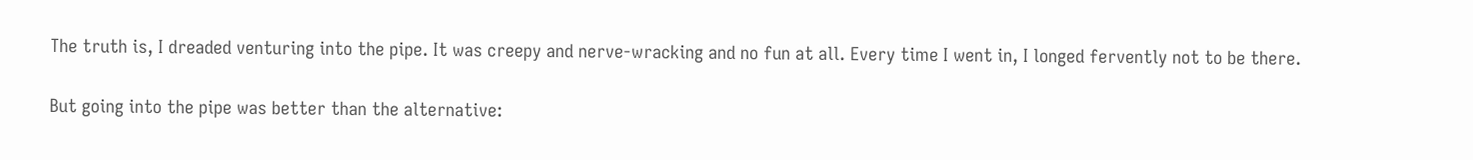The truth is, I dreaded venturing into the pipe. It was creepy and nerve-wracking and no fun at all. Every time I went in, I longed fervently not to be there.

But going into the pipe was better than the alternative: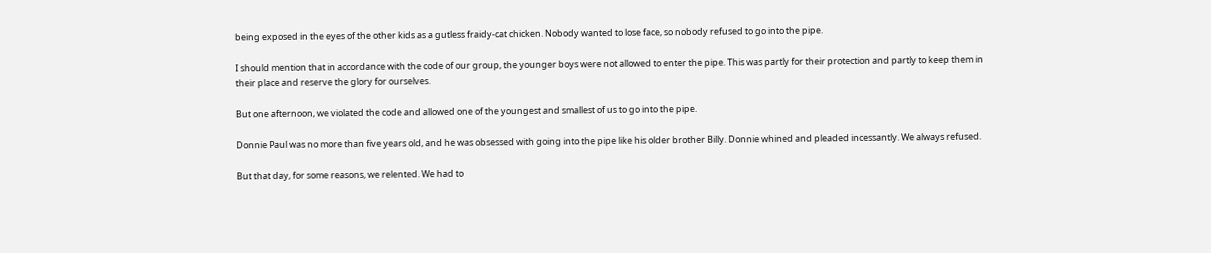being exposed in the eyes of the other kids as a gutless fraidy-cat chicken. Nobody wanted to lose face, so nobody refused to go into the pipe.

I should mention that in accordance with the code of our group, the younger boys were not allowed to enter the pipe. This was partly for their protection and partly to keep them in their place and reserve the glory for ourselves.

But one afternoon, we violated the code and allowed one of the youngest and smallest of us to go into the pipe.

Donnie Paul was no more than five years old, and he was obsessed with going into the pipe like his older brother Billy. Donnie whined and pleaded incessantly. We always refused.

But that day, for some reasons, we relented. We had to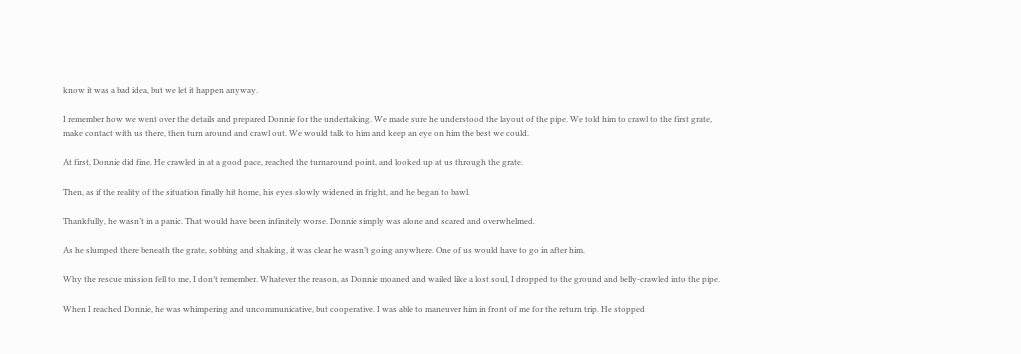know it was a bad idea, but we let it happen anyway.

I remember how we went over the details and prepared Donnie for the undertaking. We made sure he understood the layout of the pipe. We told him to crawl to the first grate, make contact with us there, then turn around and crawl out. We would talk to him and keep an eye on him the best we could.

At first, Donnie did fine. He crawled in at a good pace, reached the turnaround point, and looked up at us through the grate.

Then, as if the reality of the situation finally hit home, his eyes slowly widened in fright, and he began to bawl.

Thankfully, he wasn’t in a panic. That would have been infinitely worse. Donnie simply was alone and scared and overwhelmed.

As he slumped there beneath the grate, sobbing and shaking, it was clear he wasn’t going anywhere. One of us would have to go in after him.

Why the rescue mission fell to me, I don’t remember. Whatever the reason, as Donnie moaned and wailed like a lost soul, I dropped to the ground and belly-crawled into the pipe.

When I reached Donnie, he was whimpering and uncommunicative, but cooperative. I was able to maneuver him in front of me for the return trip. He stopped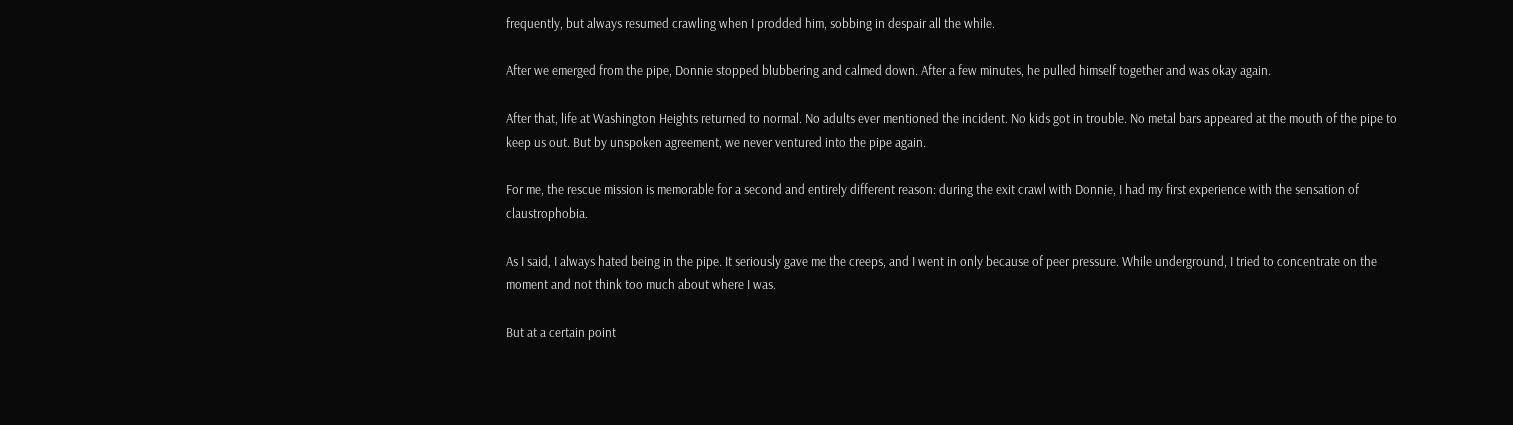frequently, but always resumed crawling when I prodded him, sobbing in despair all the while.

After we emerged from the pipe, Donnie stopped blubbering and calmed down. After a few minutes, he pulled himself together and was okay again.

After that, life at Washington Heights returned to normal. No adults ever mentioned the incident. No kids got in trouble. No metal bars appeared at the mouth of the pipe to keep us out. But by unspoken agreement, we never ventured into the pipe again.

For me, the rescue mission is memorable for a second and entirely different reason: during the exit crawl with Donnie, I had my first experience with the sensation of claustrophobia.

As I said, I always hated being in the pipe. It seriously gave me the creeps, and I went in only because of peer pressure. While underground, I tried to concentrate on the moment and not think too much about where I was.

But at a certain point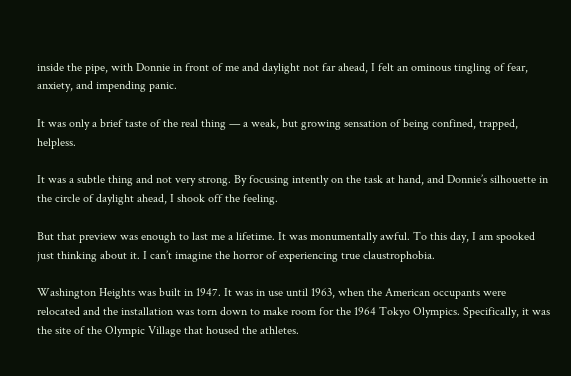inside the pipe, with Donnie in front of me and daylight not far ahead, I felt an ominous tingling of fear, anxiety, and impending panic.

It was only a brief taste of the real thing — a weak, but growing sensation of being confined, trapped, helpless.

It was a subtle thing and not very strong. By focusing intently on the task at hand, and Donnie’s silhouette in the circle of daylight ahead, I shook off the feeling.

But that preview was enough to last me a lifetime. It was monumentally awful. To this day, I am spooked just thinking about it. I can’t imagine the horror of experiencing true claustrophobia.

Washington Heights was built in 1947. It was in use until 1963, when the American occupants were relocated and the installation was torn down to make room for the 1964 Tokyo Olympics. Specifically, it was the site of the Olympic Village that housed the athletes.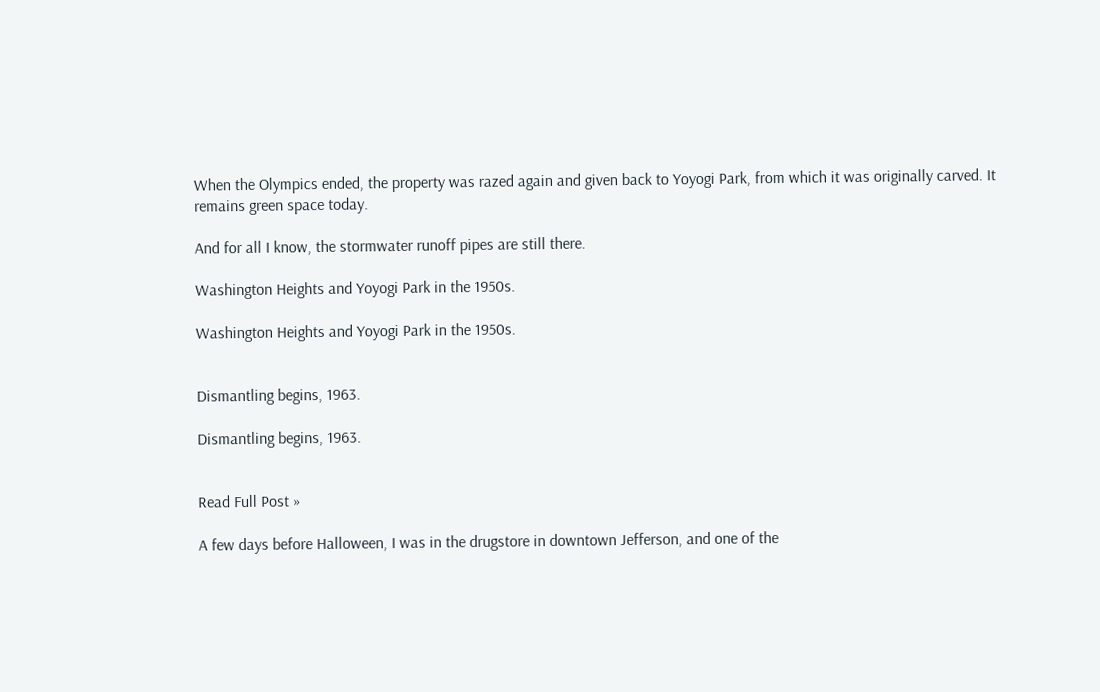When the Olympics ended, the property was razed again and given back to Yoyogi Park, from which it was originally carved. It remains green space today.

And for all I know, the stormwater runoff pipes are still there.

Washington Heights and Yoyogi Park in the 1950s.

Washington Heights and Yoyogi Park in the 1950s.


Dismantling begins, 1963.

Dismantling begins, 1963.


Read Full Post »

A few days before Halloween, I was in the drugstore in downtown Jefferson, and one of the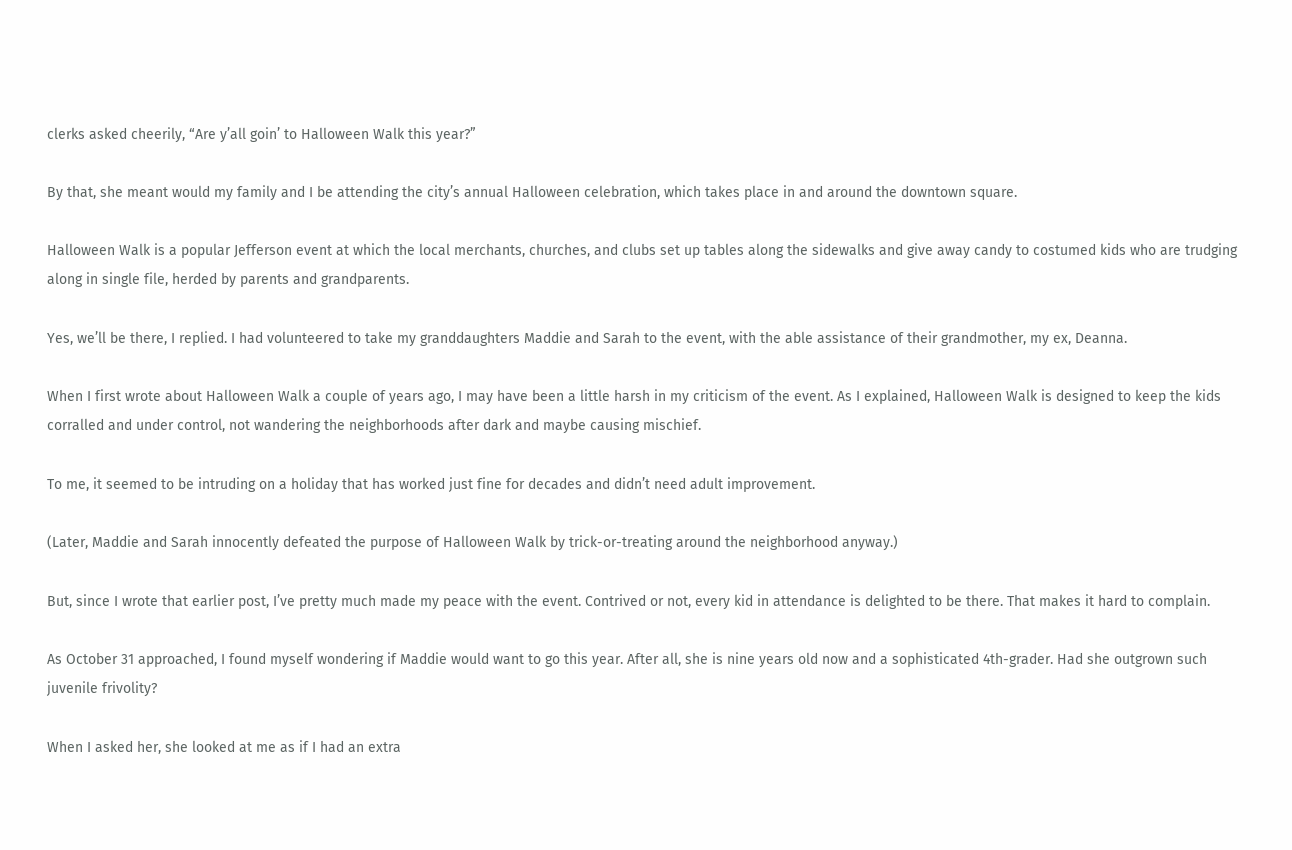clerks asked cheerily, “Are y’all goin’ to Halloween Walk this year?”

By that, she meant would my family and I be attending the city’s annual Halloween celebration, which takes place in and around the downtown square.

Halloween Walk is a popular Jefferson event at which the local merchants, churches, and clubs set up tables along the sidewalks and give away candy to costumed kids who are trudging along in single file, herded by parents and grandparents.

Yes, we’ll be there, I replied. I had volunteered to take my granddaughters Maddie and Sarah to the event, with the able assistance of their grandmother, my ex, Deanna.

When I first wrote about Halloween Walk a couple of years ago, I may have been a little harsh in my criticism of the event. As I explained, Halloween Walk is designed to keep the kids corralled and under control, not wandering the neighborhoods after dark and maybe causing mischief.

To me, it seemed to be intruding on a holiday that has worked just fine for decades and didn’t need adult improvement.

(Later, Maddie and Sarah innocently defeated the purpose of Halloween Walk by trick-or-treating around the neighborhood anyway.)

But, since I wrote that earlier post, I’ve pretty much made my peace with the event. Contrived or not, every kid in attendance is delighted to be there. That makes it hard to complain.

As October 31 approached, I found myself wondering if Maddie would want to go this year. After all, she is nine years old now and a sophisticated 4th-grader. Had she outgrown such juvenile frivolity?

When I asked her, she looked at me as if I had an extra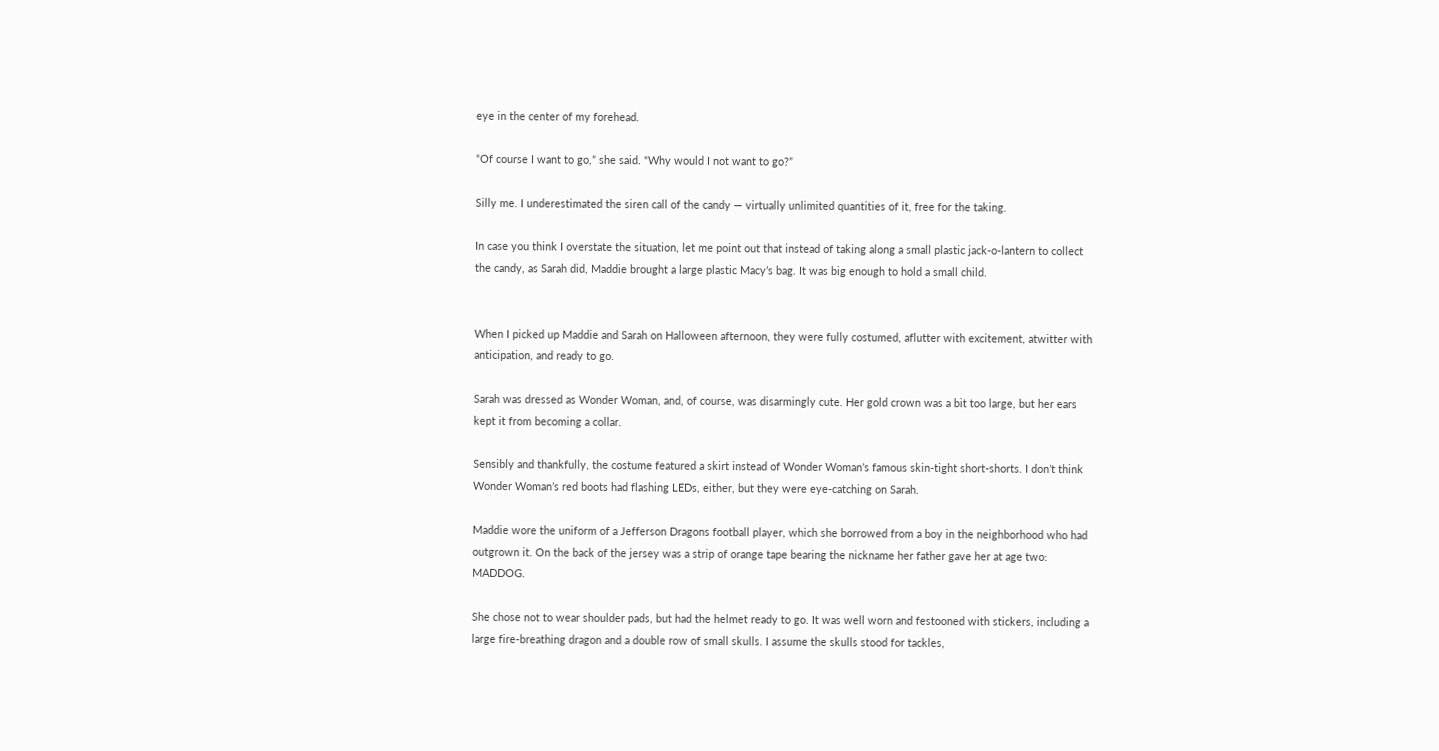eye in the center of my forehead.

“Of course I want to go,” she said. “Why would I not want to go?”

Silly me. I underestimated the siren call of the candy — virtually unlimited quantities of it, free for the taking.

In case you think I overstate the situation, let me point out that instead of taking along a small plastic jack-o-lantern to collect the candy, as Sarah did, Maddie brought a large plastic Macy’s bag. It was big enough to hold a small child.


When I picked up Maddie and Sarah on Halloween afternoon, they were fully costumed, aflutter with excitement, atwitter with anticipation, and ready to go.

Sarah was dressed as Wonder Woman, and, of course, was disarmingly cute. Her gold crown was a bit too large, but her ears kept it from becoming a collar.

Sensibly and thankfully, the costume featured a skirt instead of Wonder Woman’s famous skin-tight short-shorts. I don’t think Wonder Woman’s red boots had flashing LEDs, either, but they were eye-catching on Sarah.

Maddie wore the uniform of a Jefferson Dragons football player, which she borrowed from a boy in the neighborhood who had outgrown it. On the back of the jersey was a strip of orange tape bearing the nickname her father gave her at age two: MADDOG.

She chose not to wear shoulder pads, but had the helmet ready to go. It was well worn and festooned with stickers, including a large fire-breathing dragon and a double row of small skulls. I assume the skulls stood for tackles,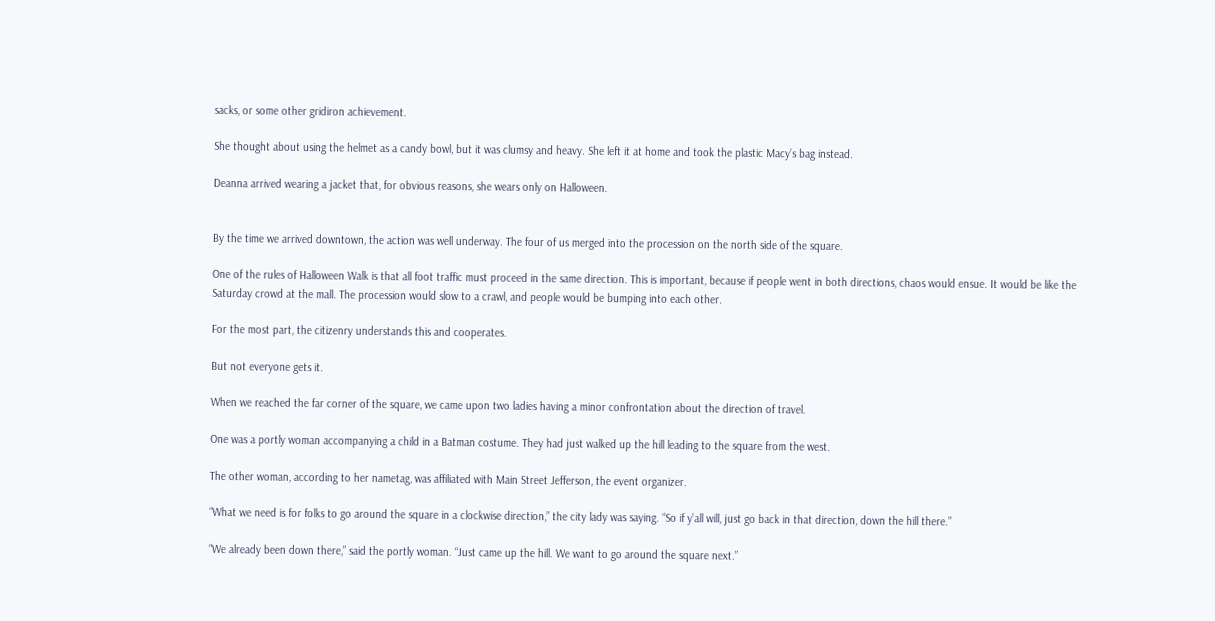sacks, or some other gridiron achievement.

She thought about using the helmet as a candy bowl, but it was clumsy and heavy. She left it at home and took the plastic Macy’s bag instead.

Deanna arrived wearing a jacket that, for obvious reasons, she wears only on Halloween.


By the time we arrived downtown, the action was well underway. The four of us merged into the procession on the north side of the square.

One of the rules of Halloween Walk is that all foot traffic must proceed in the same direction. This is important, because if people went in both directions, chaos would ensue. It would be like the Saturday crowd at the mall. The procession would slow to a crawl, and people would be bumping into each other.

For the most part, the citizenry understands this and cooperates.

But not everyone gets it.

When we reached the far corner of the square, we came upon two ladies having a minor confrontation about the direction of travel.

One was a portly woman accompanying a child in a Batman costume. They had just walked up the hill leading to the square from the west.

The other woman, according to her nametag, was affiliated with Main Street Jefferson, the event organizer.

“What we need is for folks to go around the square in a clockwise direction,” the city lady was saying. “So if y’all will, just go back in that direction, down the hill there.”

“We already been down there,” said the portly woman. “Just came up the hill. We want to go around the square next.”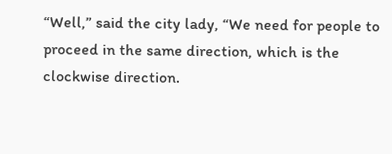“Well,” said the city lady, “We need for people to proceed in the same direction, which is the clockwise direction.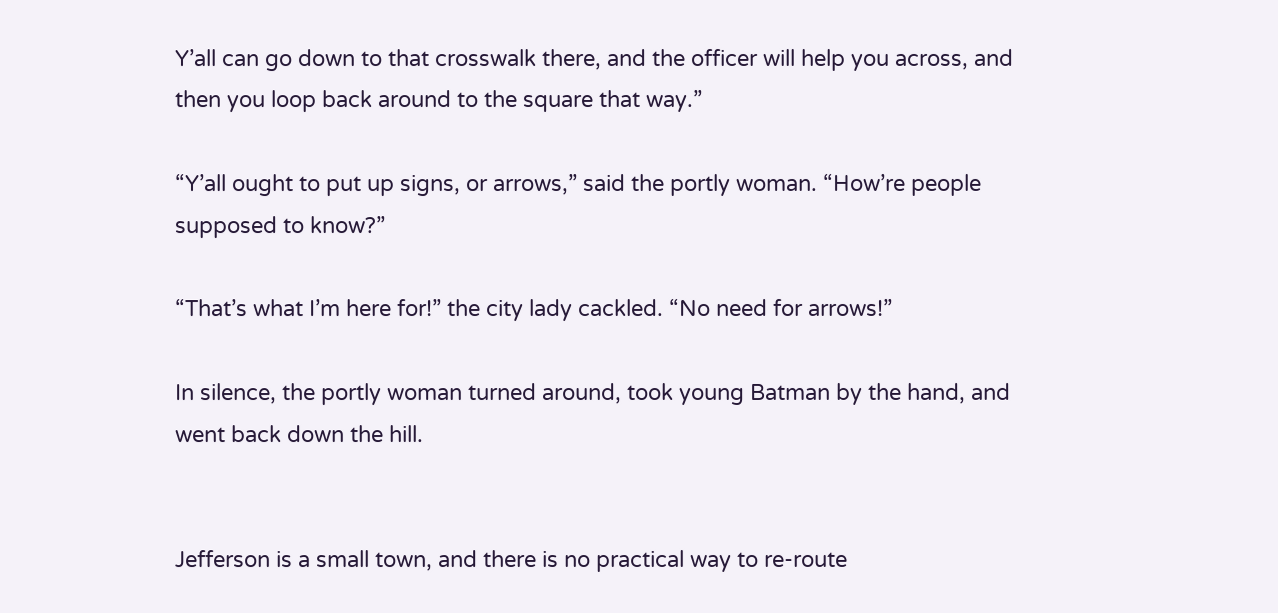Y’all can go down to that crosswalk there, and the officer will help you across, and then you loop back around to the square that way.”

“Y’all ought to put up signs, or arrows,” said the portly woman. “How’re people supposed to know?”

“That’s what I’m here for!” the city lady cackled. “No need for arrows!”

In silence, the portly woman turned around, took young Batman by the hand, and went back down the hill.


Jefferson is a small town, and there is no practical way to re-route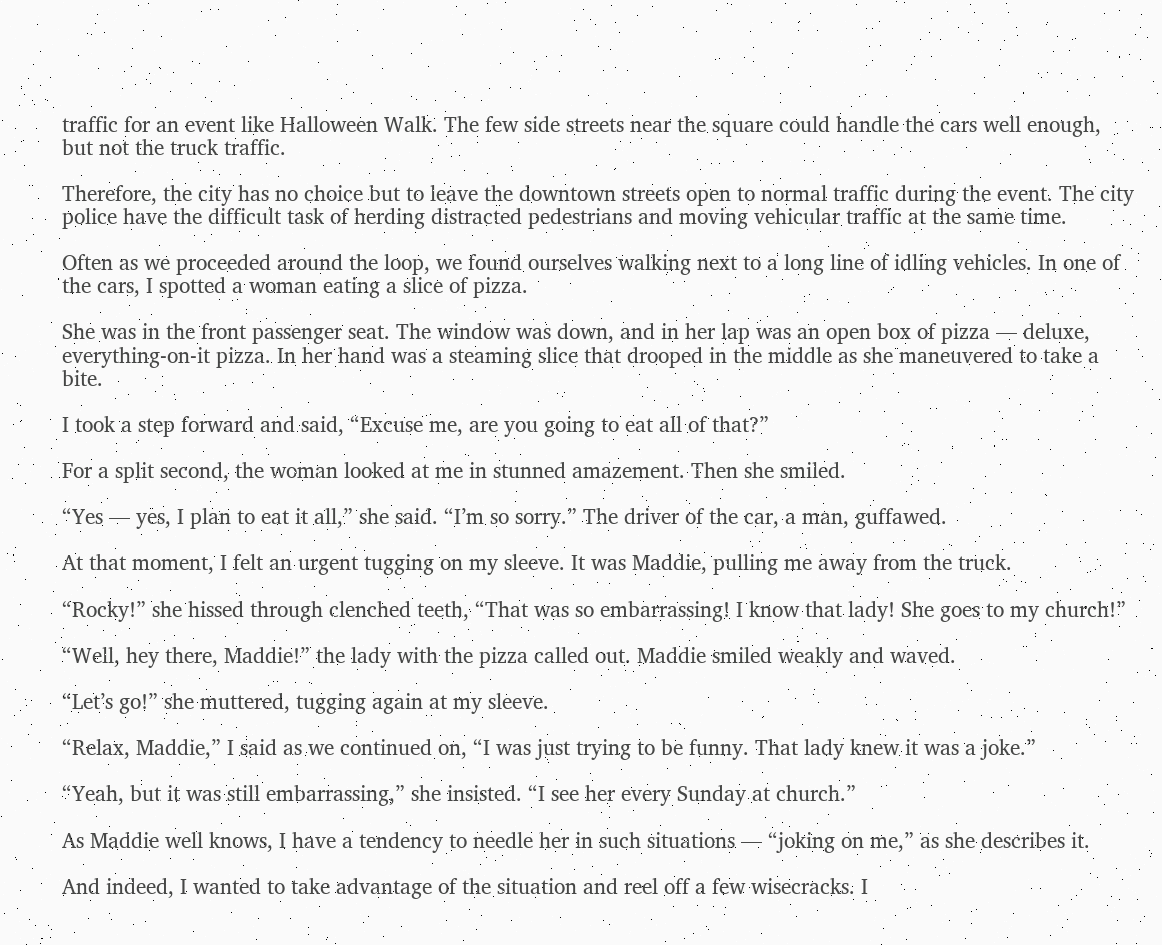traffic for an event like Halloween Walk. The few side streets near the square could handle the cars well enough, but not the truck traffic.

Therefore, the city has no choice but to leave the downtown streets open to normal traffic during the event. The city police have the difficult task of herding distracted pedestrians and moving vehicular traffic at the same time.

Often as we proceeded around the loop, we found ourselves walking next to a long line of idling vehicles. In one of the cars, I spotted a woman eating a slice of pizza.

She was in the front passenger seat. The window was down, and in her lap was an open box of pizza — deluxe, everything-on-it pizza. In her hand was a steaming slice that drooped in the middle as she maneuvered to take a bite.

I took a step forward and said, “Excuse me, are you going to eat all of that?”

For a split second, the woman looked at me in stunned amazement. Then she smiled.

“Yes — yes, I plan to eat it all,” she said. “I’m so sorry.” The driver of the car, a man, guffawed.

At that moment, I felt an urgent tugging on my sleeve. It was Maddie, pulling me away from the truck.

“Rocky!” she hissed through clenched teeth, “That was so embarrassing! I know that lady! She goes to my church!”

“Well, hey there, Maddie!” the lady with the pizza called out. Maddie smiled weakly and waved.

“Let’s go!” she muttered, tugging again at my sleeve.

“Relax, Maddie,” I said as we continued on, “I was just trying to be funny. That lady knew it was a joke.”

“Yeah, but it was still embarrassing,” she insisted. “I see her every Sunday at church.”

As Maddie well knows, I have a tendency to needle her in such situations — “joking on me,” as she describes it.

And indeed, I wanted to take advantage of the situation and reel off a few wisecracks. I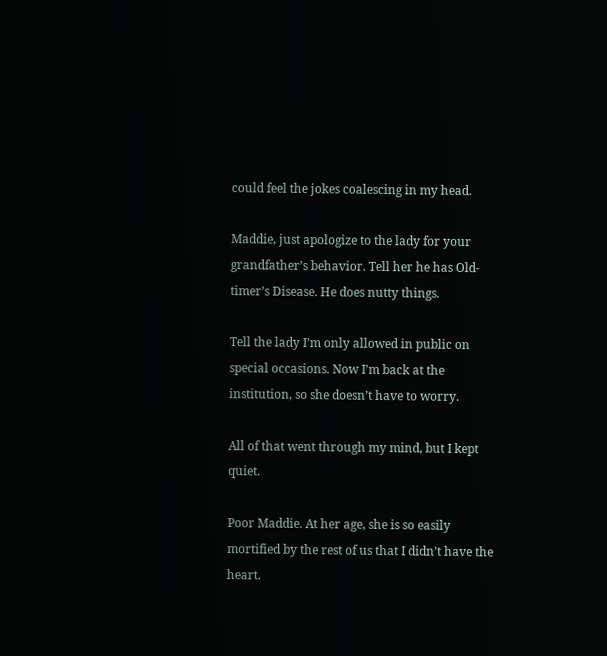could feel the jokes coalescing in my head.

Maddie, just apologize to the lady for your grandfather’s behavior. Tell her he has Old-timer’s Disease. He does nutty things.

Tell the lady I’m only allowed in public on special occasions. Now I’m back at the institution, so she doesn’t have to worry.

All of that went through my mind, but I kept quiet.

Poor Maddie. At her age, she is so easily mortified by the rest of us that I didn’t have the heart.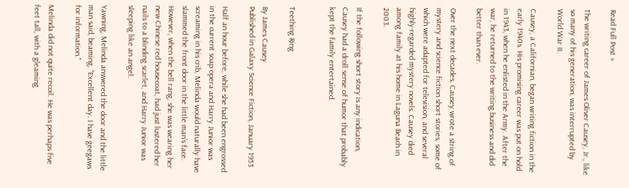Read Full Post »

The writing career of James Oliver Causey, Jr., like so many of his generation, was interrupted by World War II.

Causey, a Californian, began writing fiction in the early 1940s. His promising career was put on hold in 1943, when he enlisted in the Army. After the war, he returned to the writing business and did better than ever.

Over the next decades, Causey wrote a string of mystery and science fiction short stories, some of which were adapted for television, and several highly-regarded mystery novels. Causey died among family at his home in Laguna Beach in 2003.

If the following short story is any indication, Causey had a droll sense of humor that probably kept the family entertained.


Teething Ring

By James Causey
Published in Galaxy Science Fiction, January 1953

Half an hour before, while she had been engrossed in the current soap opera and Harry Junior was screaming in his crib, Melinda would naturally have slammed the front door in the little man’s face. However, when the bell rang, she was wearing her new Chinese red housecoat, had just lustered her nails to a blinding scarlet, and Harry Junior was sleeping like an angel.

Yawning, Melinda answered the door and the little man said, beaming, “Excellent day. I have geegaws for information.”

Melinda did not quite recoil. He was perhaps five feet tall, with a gleaming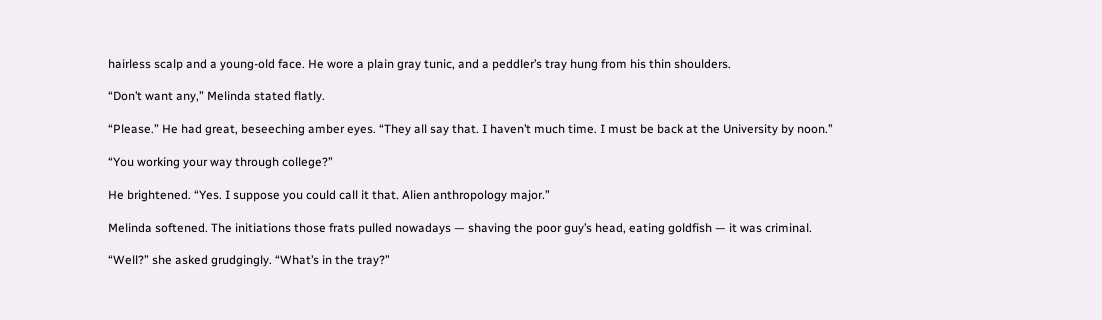hairless scalp and a young-old face. He wore a plain gray tunic, and a peddler’s tray hung from his thin shoulders.

“Don’t want any,” Melinda stated flatly.

“Please.” He had great, beseeching amber eyes. “They all say that. I haven’t much time. I must be back at the University by noon.”

“You working your way through college?”

He brightened. “Yes. I suppose you could call it that. Alien anthropology major.”

Melinda softened. The initiations those frats pulled nowadays — shaving the poor guy’s head, eating goldfish — it was criminal.

“Well?” she asked grudgingly. “What’s in the tray?”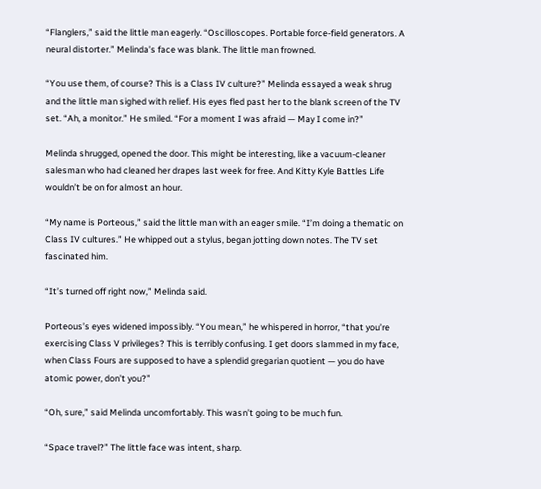“Flanglers,” said the little man eagerly. “Oscilloscopes. Portable force-field generators. A neural distorter.” Melinda’s face was blank. The little man frowned.

“You use them, of course? This is a Class IV culture?” Melinda essayed a weak shrug and the little man sighed with relief. His eyes fled past her to the blank screen of the TV set. “Ah, a monitor.” He smiled. “For a moment I was afraid — May I come in?”

Melinda shrugged, opened the door. This might be interesting, like a vacuum-cleaner salesman who had cleaned her drapes last week for free. And Kitty Kyle Battles Life wouldn’t be on for almost an hour.

“My name is Porteous,” said the little man with an eager smile. “I’m doing a thematic on Class IV cultures.” He whipped out a stylus, began jotting down notes. The TV set fascinated him.

“It’s turned off right now,” Melinda said.

Porteous’s eyes widened impossibly. “You mean,” he whispered in horror, “that you’re exercising Class V privileges? This is terribly confusing. I get doors slammed in my face, when Class Fours are supposed to have a splendid gregarian quotient — you do have atomic power, don’t you?”

“Oh, sure,” said Melinda uncomfortably. This wasn’t going to be much fun.

“Space travel?” The little face was intent, sharp.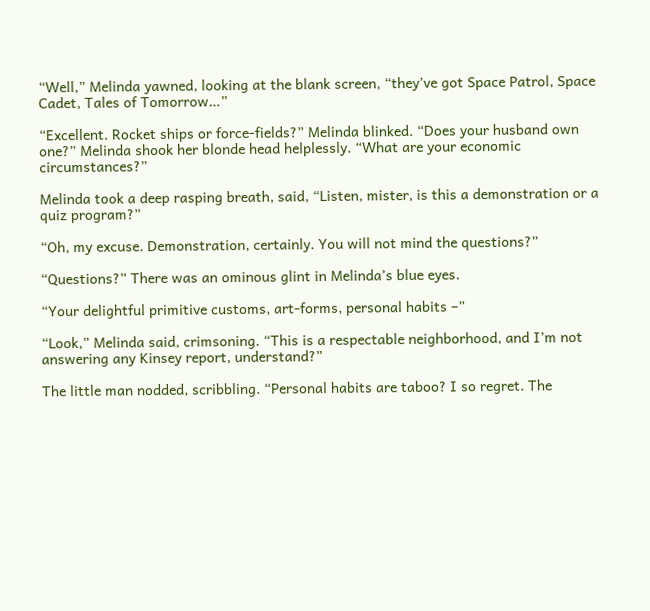“Well,” Melinda yawned, looking at the blank screen, “they’ve got Space Patrol, Space Cadet, Tales of Tomorrow…”

“Excellent. Rocket ships or force-fields?” Melinda blinked. “Does your husband own one?” Melinda shook her blonde head helplessly. “What are your economic circumstances?”

Melinda took a deep rasping breath, said, “Listen, mister, is this a demonstration or a quiz program?”

“Oh, my excuse. Demonstration, certainly. You will not mind the questions?”

“Questions?” There was an ominous glint in Melinda’s blue eyes.

“Your delightful primitive customs, art-forms, personal habits –”

“Look,” Melinda said, crimsoning. “This is a respectable neighborhood, and I’m not answering any Kinsey report, understand?”

The little man nodded, scribbling. “Personal habits are taboo? I so regret. The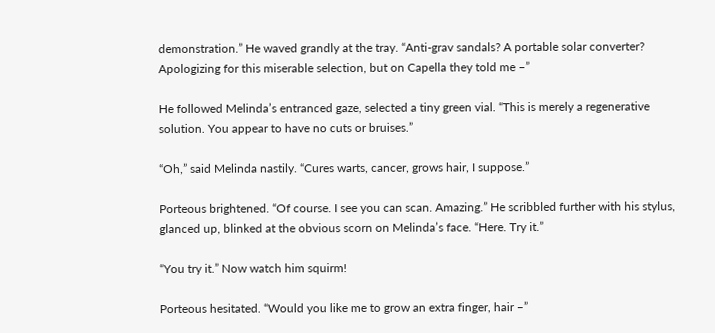demonstration.” He waved grandly at the tray. “Anti-grav sandals? A portable solar converter? Apologizing for this miserable selection, but on Capella they told me –”

He followed Melinda’s entranced gaze, selected a tiny green vial. “This is merely a regenerative solution. You appear to have no cuts or bruises.”

“Oh,” said Melinda nastily. “Cures warts, cancer, grows hair, I suppose.”

Porteous brightened. “Of course. I see you can scan. Amazing.” He scribbled further with his stylus, glanced up, blinked at the obvious scorn on Melinda’s face. “Here. Try it.”

“You try it.” Now watch him squirm!

Porteous hesitated. “Would you like me to grow an extra finger, hair –”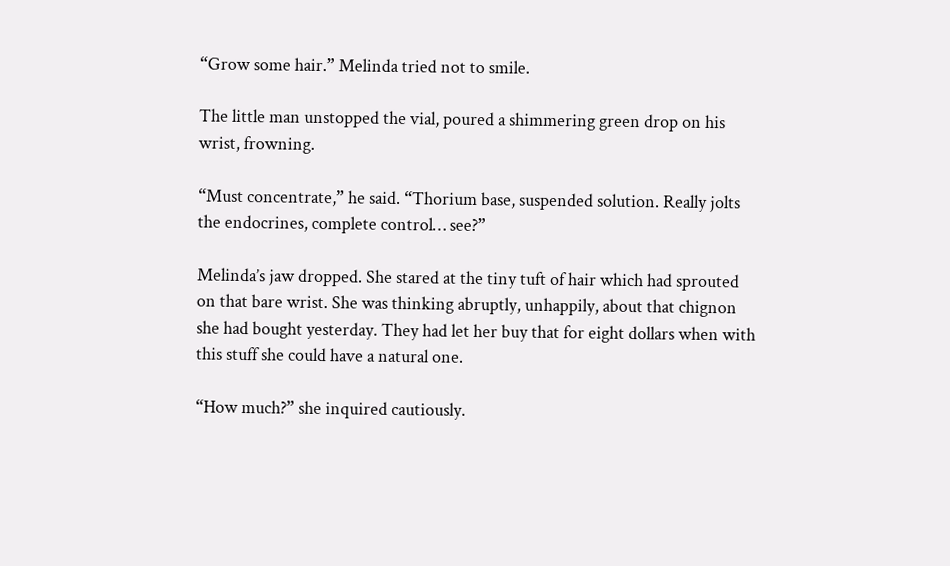“Grow some hair.” Melinda tried not to smile.

The little man unstopped the vial, poured a shimmering green drop on his wrist, frowning.

“Must concentrate,” he said. “Thorium base, suspended solution. Really jolts the endocrines, complete control… see?”

Melinda’s jaw dropped. She stared at the tiny tuft of hair which had sprouted on that bare wrist. She was thinking abruptly, unhappily, about that chignon she had bought yesterday. They had let her buy that for eight dollars when with this stuff she could have a natural one.

“How much?” she inquired cautiously.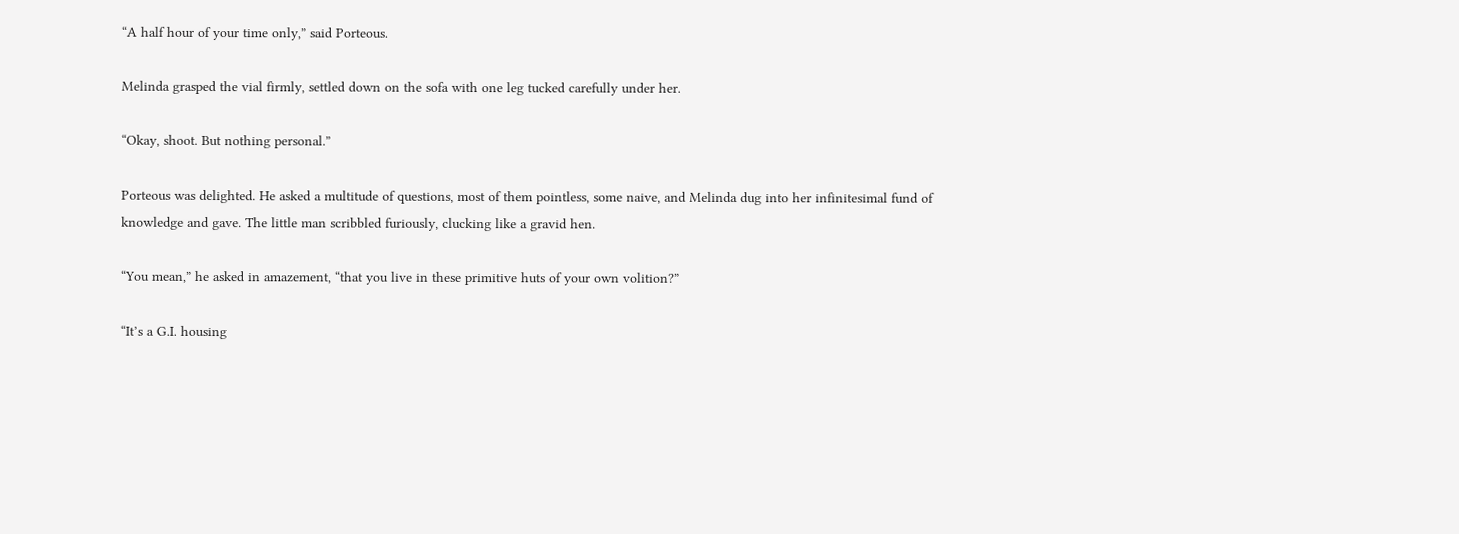“A half hour of your time only,” said Porteous.

Melinda grasped the vial firmly, settled down on the sofa with one leg tucked carefully under her.

“Okay, shoot. But nothing personal.”

Porteous was delighted. He asked a multitude of questions, most of them pointless, some naive, and Melinda dug into her infinitesimal fund of knowledge and gave. The little man scribbled furiously, clucking like a gravid hen.

“You mean,” he asked in amazement, “that you live in these primitive huts of your own volition?”

“It’s a G.I. housing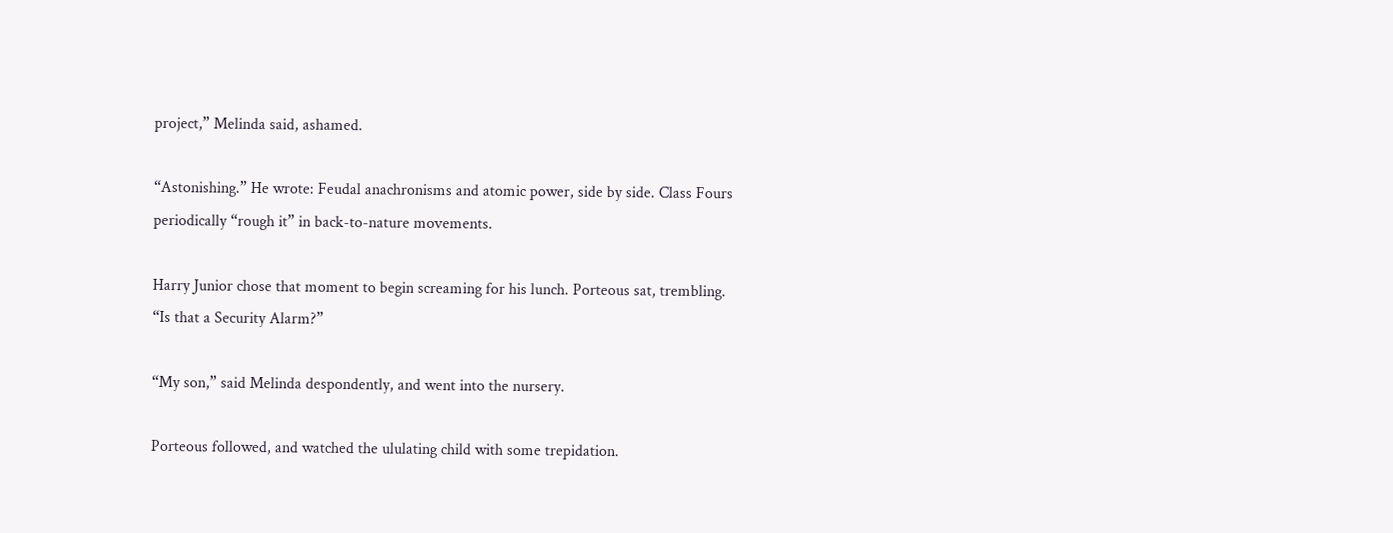project,” Melinda said, ashamed.

“Astonishing.” He wrote: Feudal anachronisms and atomic power, side by side. Class Fours periodically “rough it” in back-to-nature movements.

Harry Junior chose that moment to begin screaming for his lunch. Porteous sat, trembling. “Is that a Security Alarm?”

“My son,” said Melinda despondently, and went into the nursery.

Porteous followed, and watched the ululating child with some trepidation.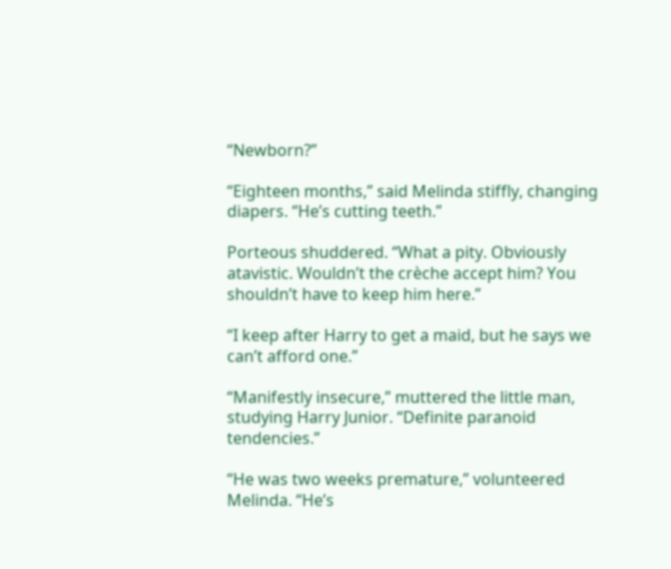“Newborn?”

“Eighteen months,” said Melinda stiffly, changing diapers. “He’s cutting teeth.”

Porteous shuddered. “What a pity. Obviously atavistic. Wouldn’t the crèche accept him? You shouldn’t have to keep him here.”

“I keep after Harry to get a maid, but he says we can’t afford one.”

“Manifestly insecure,” muttered the little man, studying Harry Junior. “Definite paranoid tendencies.”

“He was two weeks premature,” volunteered Melinda. “He’s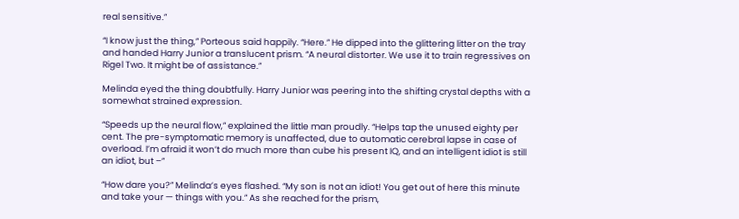real sensitive.”

“I know just the thing,” Porteous said happily. “Here.” He dipped into the glittering litter on the tray and handed Harry Junior a translucent prism. “A neural distorter. We use it to train regressives on Rigel Two. It might be of assistance.”

Melinda eyed the thing doubtfully. Harry Junior was peering into the shifting crystal depths with a somewhat strained expression.

“Speeds up the neural flow,” explained the little man proudly. “Helps tap the unused eighty per cent. The pre-symptomatic memory is unaffected, due to automatic cerebral lapse in case of overload. I’m afraid it won’t do much more than cube his present IQ, and an intelligent idiot is still an idiot, but –”

“How dare you?” Melinda’s eyes flashed. “My son is not an idiot! You get out of here this minute and take your — things with you.” As she reached for the prism,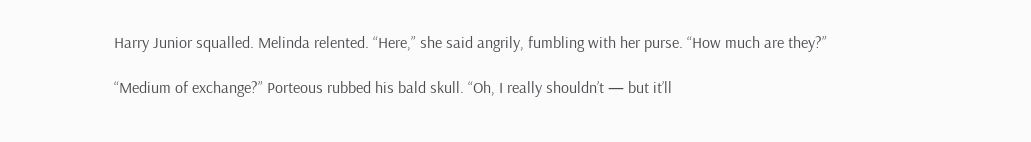Harry Junior squalled. Melinda relented. “Here,” she said angrily, fumbling with her purse. “How much are they?”

“Medium of exchange?” Porteous rubbed his bald skull. “Oh, I really shouldn’t — but it’ll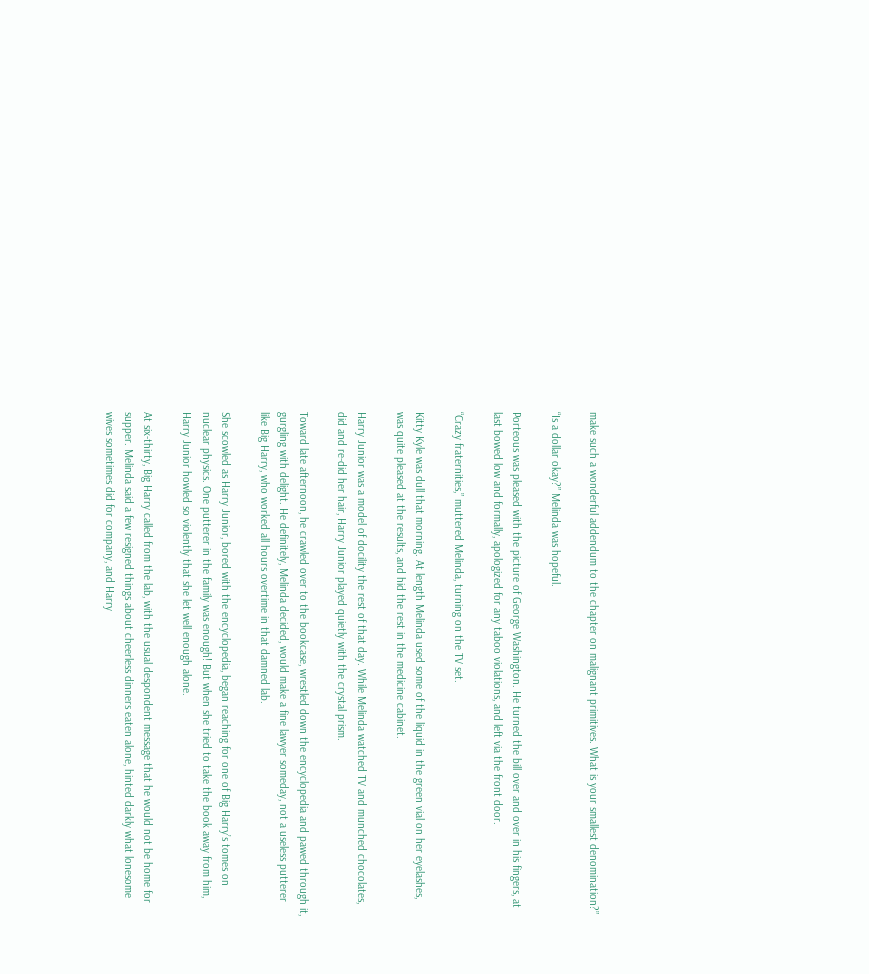make such a wonderful addendum to the chapter on malignant primitives. What is your smallest denomination?”

“Is a dollar okay?” Melinda was hopeful.

Porteous was pleased with the picture of George Washington. He turned the bill over and over in his fingers, at last bowed low and formally, apologized for any taboo violations, and left via the front door.

“Crazy fraternities,” muttered Melinda, turning on the TV set.

Kitty Kyle was dull that morning. At length Melinda used some of the liquid in the green vial on her eyelashes, was quite pleased at the results, and hid the rest in the medicine cabinet.

Harry Junior was a model of docility the rest of that day. While Melinda watched TV and munched chocolates, did and re-did her hair, Harry Junior played quietly with the crystal prism.

Toward late afternoon, he crawled over to the bookcase, wrestled down the encyclopedia and pawed through it, gurgling with delight. He definitely, Melinda decided, would make a fine lawyer someday, not a useless putterer like Big Harry, who worked all hours overtime in that damned lab.

She scowled as Harry Junior, bored with the encyclopedia, began reaching for one of Big Harry’s tomes on nuclear physics. One putterer in the family was enough! But when she tried to take the book away from him, Harry Junior howled so violently that she let well enough alone.

At six-thirty, Big Harry called from the lab, with the usual despondent message that he would not be home for supper. Melinda said a few resigned things about cheerless dinners eaten alone, hinted darkly what lonesome wives sometimes did for company, and Harry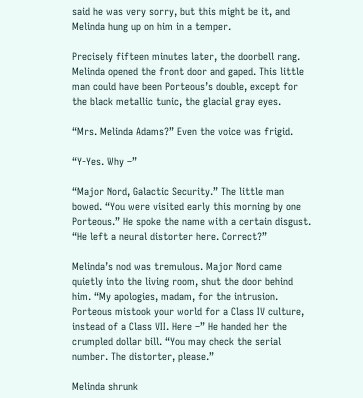said he was very sorry, but this might be it, and Melinda hung up on him in a temper.

Precisely fifteen minutes later, the doorbell rang. Melinda opened the front door and gaped. This little man could have been Porteous’s double, except for the black metallic tunic, the glacial gray eyes.

“Mrs. Melinda Adams?” Even the voice was frigid.

“Y-Yes. Why –”

“Major Nord, Galactic Security.” The little man bowed. “You were visited early this morning by one Porteous.” He spoke the name with a certain disgust. “He left a neural distorter here. Correct?”

Melinda’s nod was tremulous. Major Nord came quietly into the living room, shut the door behind him. “My apologies, madam, for the intrusion. Porteous mistook your world for a Class IV culture, instead of a Class VII. Here –” He handed her the crumpled dollar bill. “You may check the serial number. The distorter, please.”

Melinda shrunk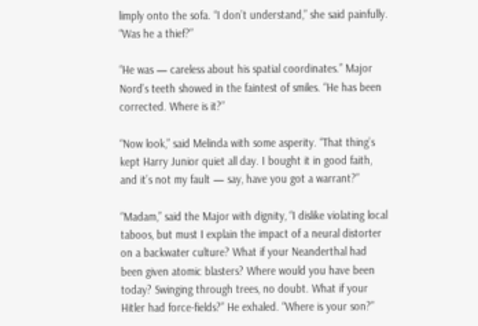limply onto the sofa. “I don’t understand,” she said painfully. “Was he a thief?”

“He was — careless about his spatial coordinates.” Major Nord’s teeth showed in the faintest of smiles. “He has been corrected. Where is it?”

“Now look,” said Melinda with some asperity. “That thing’s kept Harry Junior quiet all day. I bought it in good faith, and it’s not my fault — say, have you got a warrant?”

“Madam,” said the Major with dignity, “I dislike violating local taboos, but must I explain the impact of a neural distorter on a backwater culture? What if your Neanderthal had been given atomic blasters? Where would you have been today? Swinging through trees, no doubt. What if your Hitler had force-fields?” He exhaled. “Where is your son?”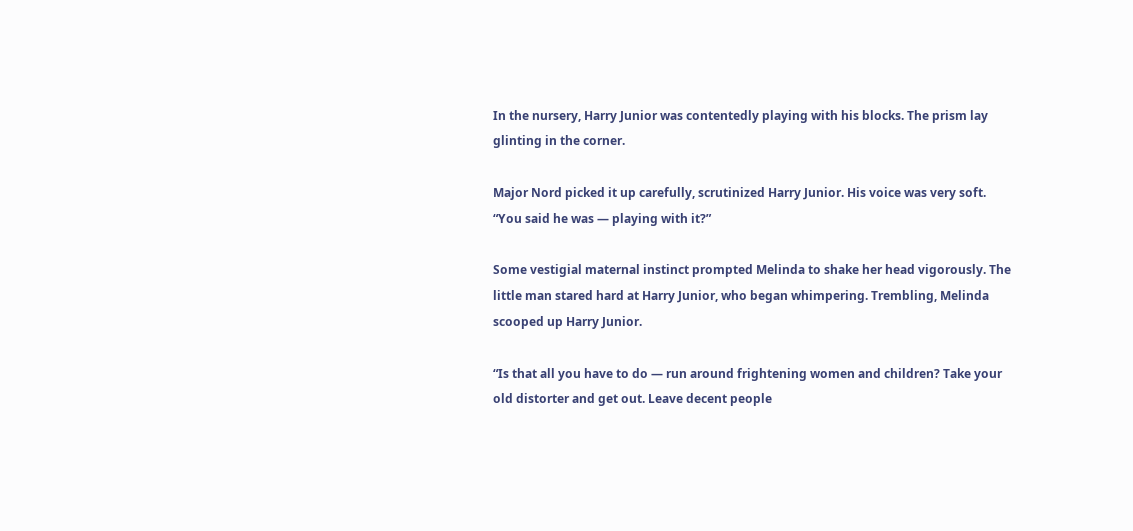In the nursery, Harry Junior was contentedly playing with his blocks. The prism lay glinting in the corner.

Major Nord picked it up carefully, scrutinized Harry Junior. His voice was very soft.
“You said he was — playing with it?”

Some vestigial maternal instinct prompted Melinda to shake her head vigorously. The little man stared hard at Harry Junior, who began whimpering. Trembling, Melinda scooped up Harry Junior.

“Is that all you have to do — run around frightening women and children? Take your old distorter and get out. Leave decent people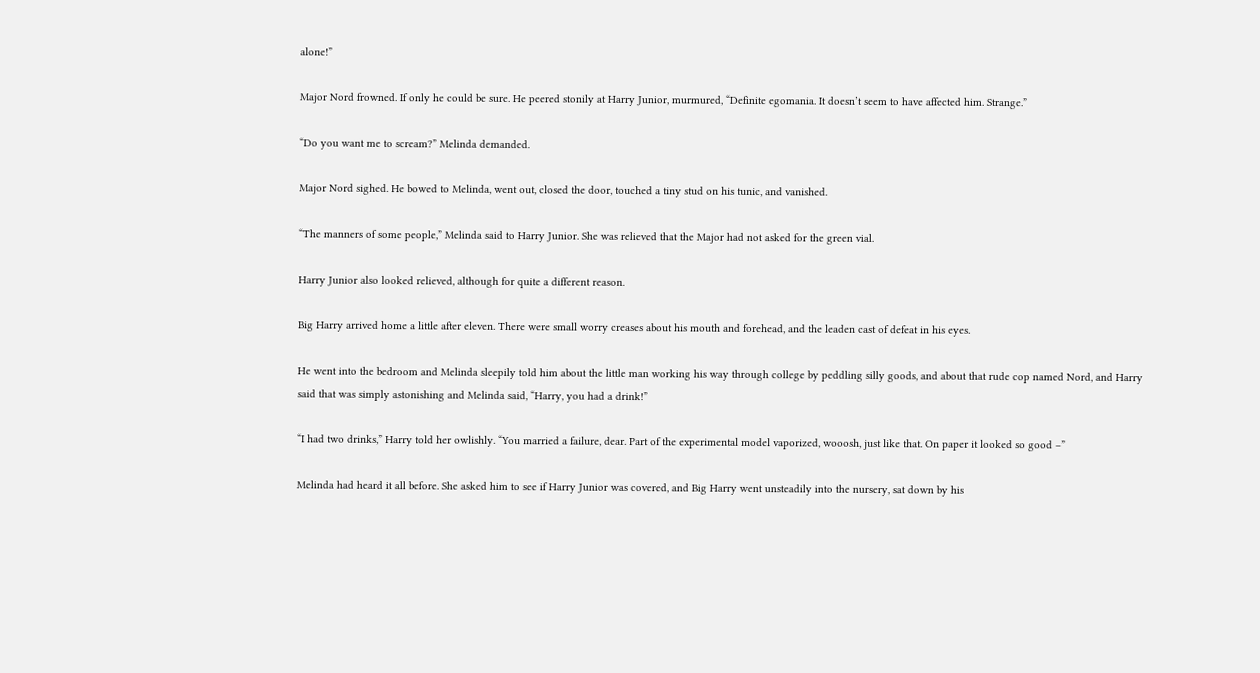alone!”

Major Nord frowned. If only he could be sure. He peered stonily at Harry Junior, murmured, “Definite egomania. It doesn’t seem to have affected him. Strange.”

“Do you want me to scream?” Melinda demanded.

Major Nord sighed. He bowed to Melinda, went out, closed the door, touched a tiny stud on his tunic, and vanished.

“The manners of some people,” Melinda said to Harry Junior. She was relieved that the Major had not asked for the green vial.

Harry Junior also looked relieved, although for quite a different reason.

Big Harry arrived home a little after eleven. There were small worry creases about his mouth and forehead, and the leaden cast of defeat in his eyes.

He went into the bedroom and Melinda sleepily told him about the little man working his way through college by peddling silly goods, and about that rude cop named Nord, and Harry said that was simply astonishing and Melinda said, “Harry, you had a drink!”

“I had two drinks,” Harry told her owlishly. “You married a failure, dear. Part of the experimental model vaporized, wooosh, just like that. On paper it looked so good –”

Melinda had heard it all before. She asked him to see if Harry Junior was covered, and Big Harry went unsteadily into the nursery, sat down by his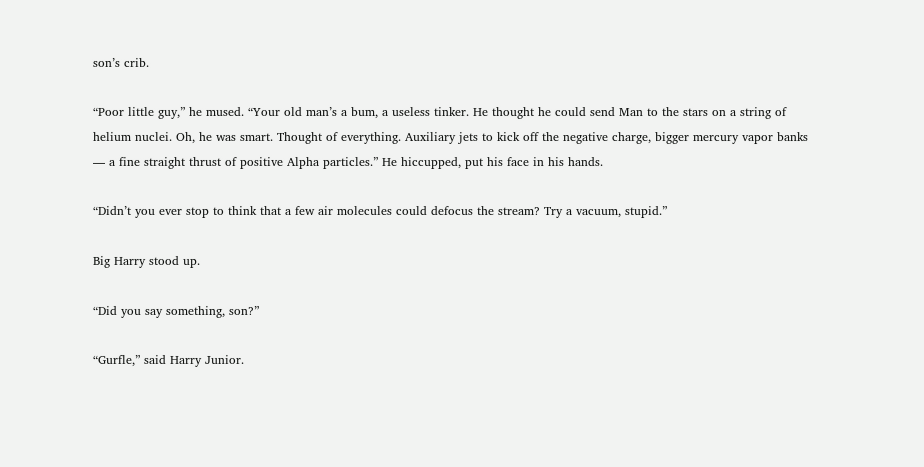son’s crib.

“Poor little guy,” he mused. “Your old man’s a bum, a useless tinker. He thought he could send Man to the stars on a string of helium nuclei. Oh, he was smart. Thought of everything. Auxiliary jets to kick off the negative charge, bigger mercury vapor banks — a fine straight thrust of positive Alpha particles.” He hiccupped, put his face in his hands.

“Didn’t you ever stop to think that a few air molecules could defocus the stream? Try a vacuum, stupid.”

Big Harry stood up.

“Did you say something, son?”

“Gurfle,” said Harry Junior.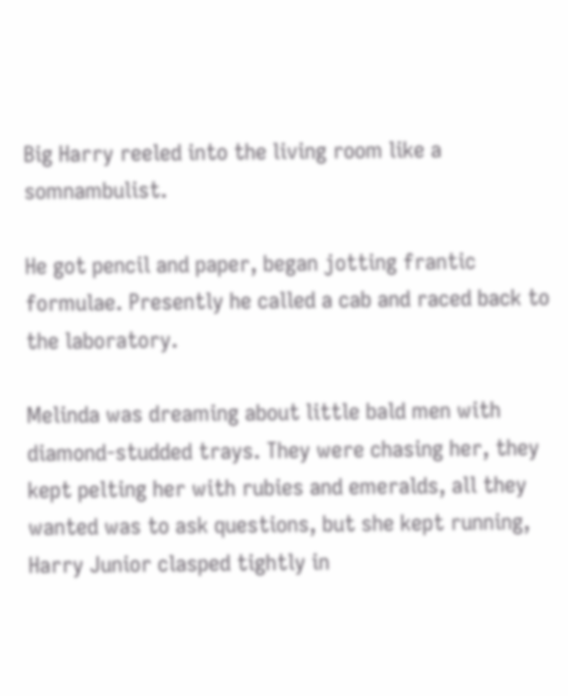Big Harry reeled into the living room like a somnambulist.

He got pencil and paper, began jotting frantic formulae. Presently he called a cab and raced back to the laboratory.

Melinda was dreaming about little bald men with diamond-studded trays. They were chasing her, they kept pelting her with rubies and emeralds, all they wanted was to ask questions, but she kept running, Harry Junior clasped tightly in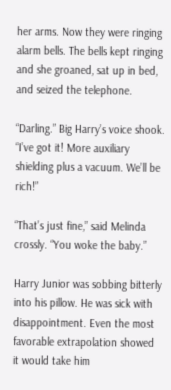her arms. Now they were ringing alarm bells. The bells kept ringing and she groaned, sat up in bed, and seized the telephone.

“Darling.” Big Harry’s voice shook. “I’ve got it! More auxiliary shielding plus a vacuum. We’ll be rich!”

“That’s just fine,” said Melinda crossly. “You woke the baby.”

Harry Junior was sobbing bitterly into his pillow. He was sick with disappointment. Even the most favorable extrapolation showed it would take him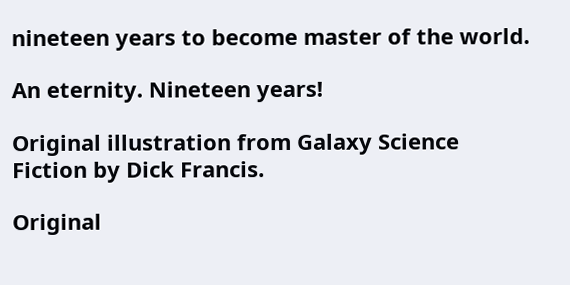nineteen years to become master of the world.

An eternity. Nineteen years!

Original illustration from Galaxy Science Fiction by Dick Francis.

Original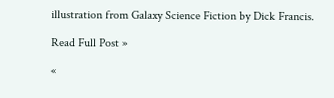illustration from Galaxy Science Fiction by Dick Francis.

Read Full Post »

«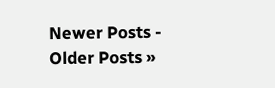Newer Posts - Older Posts »